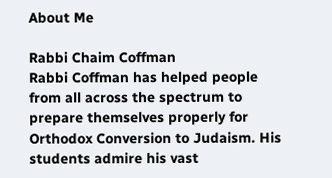About Me

Rabbi Chaim Coffman
Rabbi Coffman has helped people from all across the spectrum to prepare themselves properly for Orthodox Conversion to Judaism. His students admire his vast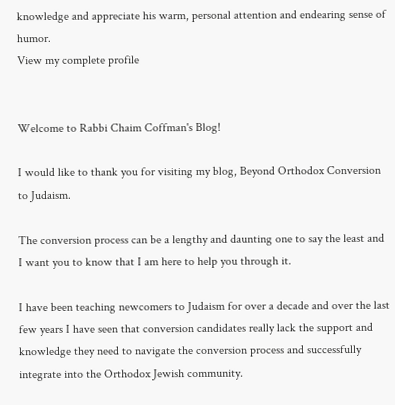knowledge and appreciate his warm, personal attention and endearing sense of humor.
View my complete profile


Welcome to Rabbi Chaim Coffman's Blog!

I would like to thank you for visiting my blog, Beyond Orthodox Conversion to Judaism.

The conversion process can be a lengthy and daunting one to say the least and I want you to know that I am here to help you through it.

I have been teaching newcomers to Judaism for over a decade and over the last few years I have seen that conversion candidates really lack the support and knowledge they need to navigate the conversion process and successfully integrate into the Orthodox Jewish community.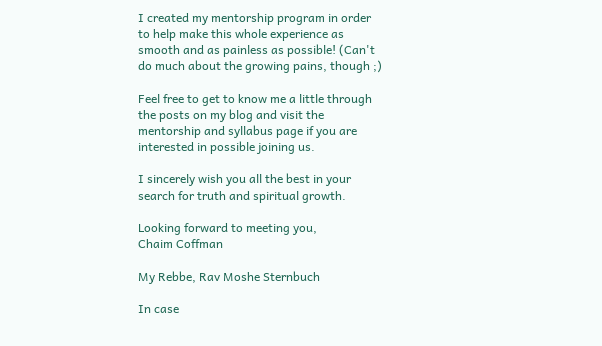I created my mentorship program in order to help make this whole experience as smooth and as painless as possible! (Can't do much about the growing pains, though ;)

Feel free to get to know me a little through the posts on my blog and visit the mentorship and syllabus page if you are interested in possible joining us.

I sincerely wish you all the best in your search for truth and spiritual growth.

Looking forward to meeting you,
Chaim Coffman

My Rebbe, Rav Moshe Sternbuch

In case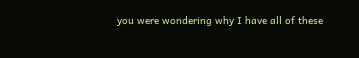you were wondering why I have all of these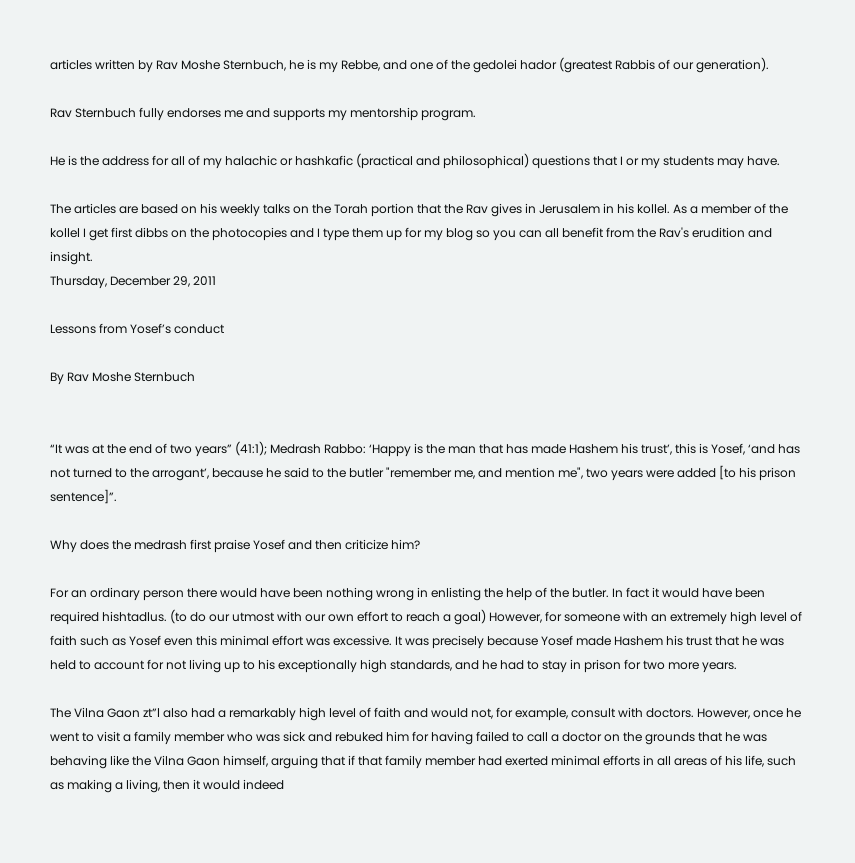articles written by Rav Moshe Sternbuch, he is my Rebbe, and one of the gedolei hador (greatest Rabbis of our generation).

Rav Sternbuch fully endorses me and supports my mentorship program.

He is the address for all of my halachic or hashkafic (practical and philosophical) questions that I or my students may have.

The articles are based on his weekly talks on the Torah portion that the Rav gives in Jerusalem in his kollel. As a member of the kollel I get first dibbs on the photocopies and I type them up for my blog so you can all benefit from the Rav's erudition and insight.
Thursday, December 29, 2011

Lessons from Yosef’s conduct

By Rav Moshe Sternbuch


“It was at the end of two years” (41:1); Medrash Rabbo: ‘Happy is the man that has made Hashem his trust’, this is Yosef, ‘and has not turned to the arrogant’, because he said to the butler "remember me, and mention me", two years were added [to his prison sentence]”.

Why does the medrash first praise Yosef and then criticize him?

For an ordinary person there would have been nothing wrong in enlisting the help of the butler. In fact it would have been required hishtadlus. (to do our utmost with our own effort to reach a goal) However, for someone with an extremely high level of faith such as Yosef even this minimal effort was excessive. It was precisely because Yosef made Hashem his trust that he was held to account for not living up to his exceptionally high standards, and he had to stay in prison for two more years.

The Vilna Gaon zt”l also had a remarkably high level of faith and would not, for example, consult with doctors. However, once he went to visit a family member who was sick and rebuked him for having failed to call a doctor on the grounds that he was behaving like the Vilna Gaon himself, arguing that if that family member had exerted minimal efforts in all areas of his life, such as making a living, then it would indeed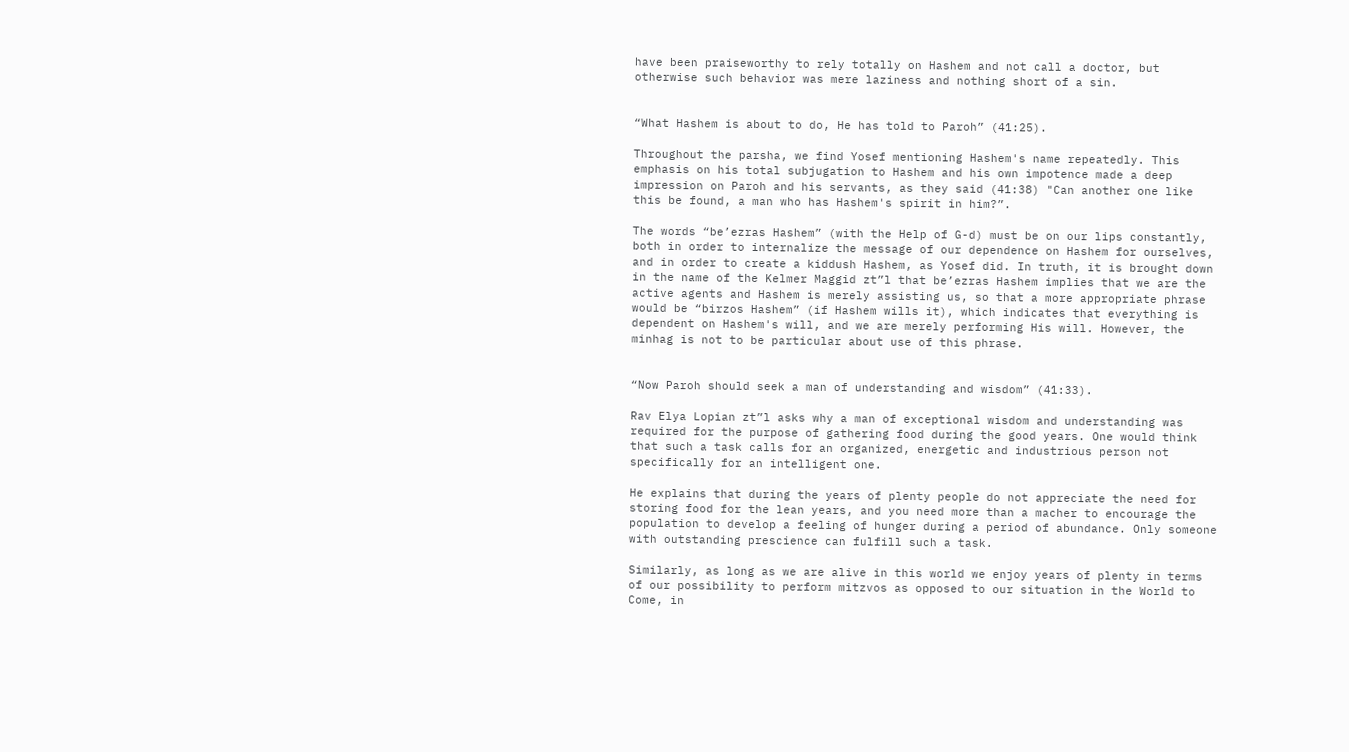have been praiseworthy to rely totally on Hashem and not call a doctor, but otherwise such behavior was mere laziness and nothing short of a sin.


“What Hashem is about to do, He has told to Paroh” (41:25).

Throughout the parsha, we find Yosef mentioning Hashem's name repeatedly. This emphasis on his total subjugation to Hashem and his own impotence made a deep impression on Paroh and his servants, as they said (41:38) "Can another one like this be found, a man who has Hashem's spirit in him?”.

The words “be’ezras Hashem” (with the Help of G-d) must be on our lips constantly, both in order to internalize the message of our dependence on Hashem for ourselves, and in order to create a kiddush Hashem, as Yosef did. In truth, it is brought down in the name of the Kelmer Maggid zt”l that be’ezras Hashem implies that we are the active agents and Hashem is merely assisting us, so that a more appropriate phrase would be “birzos Hashem” (if Hashem wills it), which indicates that everything is dependent on Hashem's will, and we are merely performing His will. However, the minhag is not to be particular about use of this phrase.


“Now Paroh should seek a man of understanding and wisdom” (41:33).

Rav Elya Lopian zt”l asks why a man of exceptional wisdom and understanding was required for the purpose of gathering food during the good years. One would think that such a task calls for an organized, energetic and industrious person not specifically for an intelligent one.

He explains that during the years of plenty people do not appreciate the need for storing food for the lean years, and you need more than a macher to encourage the population to develop a feeling of hunger during a period of abundance. Only someone with outstanding prescience can fulfill such a task.

Similarly, as long as we are alive in this world we enjoy years of plenty in terms of our possibility to perform mitzvos as opposed to our situation in the World to Come, in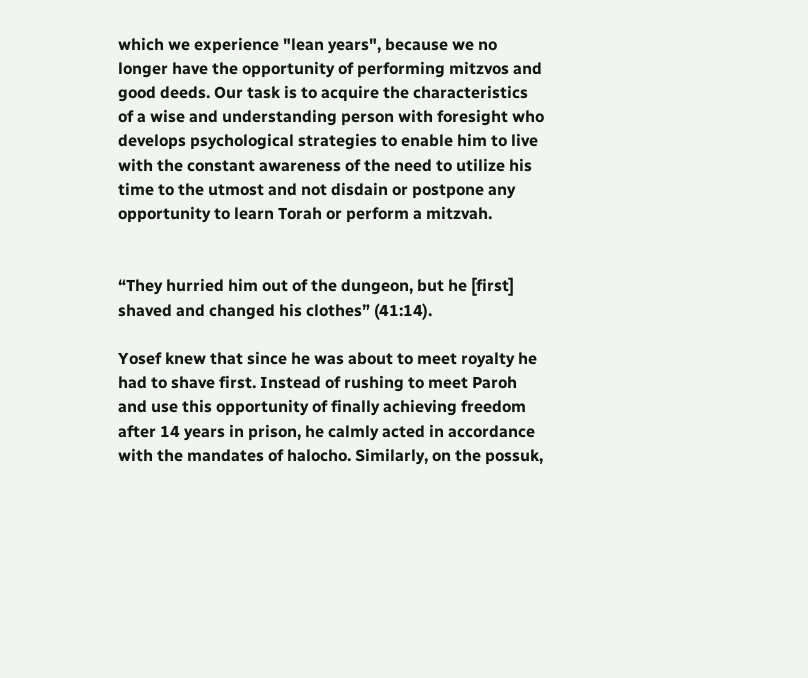which we experience "lean years", because we no longer have the opportunity of performing mitzvos and good deeds. Our task is to acquire the characteristics of a wise and understanding person with foresight who develops psychological strategies to enable him to live with the constant awareness of the need to utilize his time to the utmost and not disdain or postpone any opportunity to learn Torah or perform a mitzvah.


“They hurried him out of the dungeon, but he [first] shaved and changed his clothes” (41:14).

Yosef knew that since he was about to meet royalty he had to shave first. Instead of rushing to meet Paroh and use this opportunity of finally achieving freedom after 14 years in prison, he calmly acted in accordance with the mandates of halocho. Similarly, on the possuk,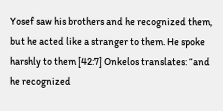Yosef saw his brothers and he recognized them, but he acted like a stranger to them. He spoke harshly to them [42:7] Onkelos translates: “and he recognized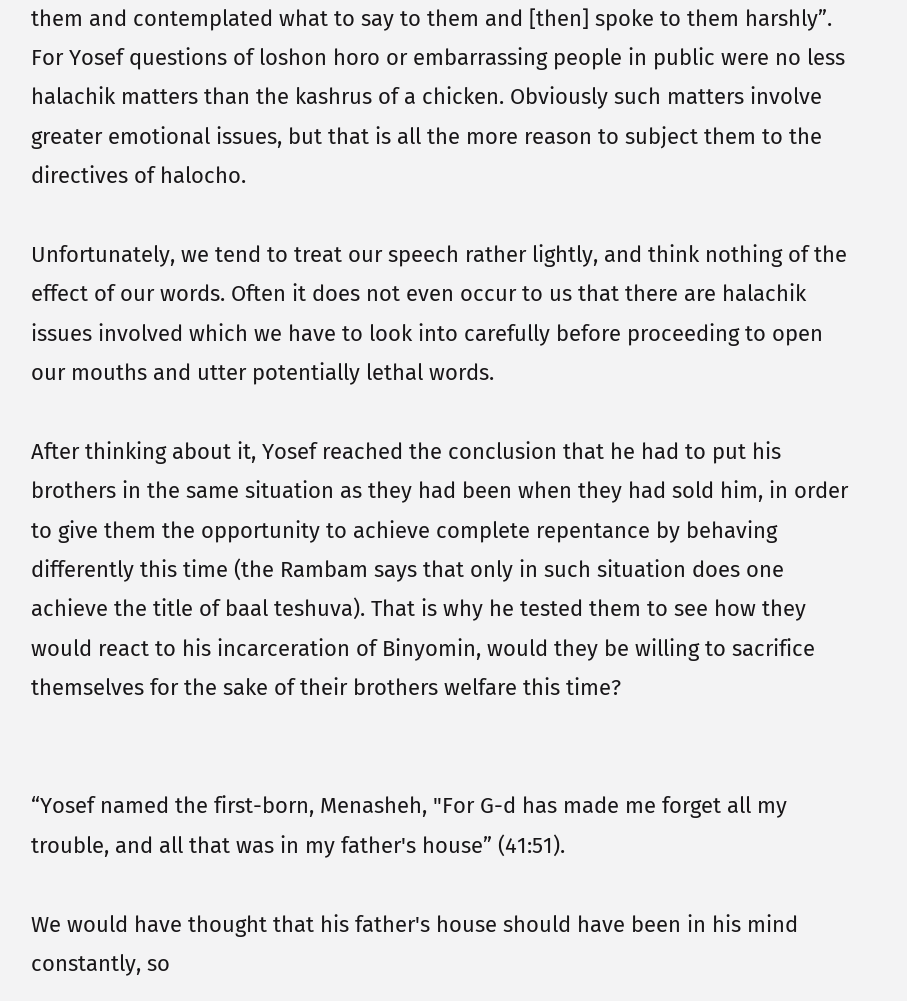them and contemplated what to say to them and [then] spoke to them harshly”. For Yosef questions of loshon horo or embarrassing people in public were no less halachik matters than the kashrus of a chicken. Obviously such matters involve greater emotional issues, but that is all the more reason to subject them to the directives of halocho.

Unfortunately, we tend to treat our speech rather lightly, and think nothing of the effect of our words. Often it does not even occur to us that there are halachik issues involved which we have to look into carefully before proceeding to open our mouths and utter potentially lethal words.

After thinking about it, Yosef reached the conclusion that he had to put his brothers in the same situation as they had been when they had sold him, in order to give them the opportunity to achieve complete repentance by behaving differently this time (the Rambam says that only in such situation does one achieve the title of baal teshuva). That is why he tested them to see how they would react to his incarceration of Binyomin, would they be willing to sacrifice themselves for the sake of their brothers welfare this time?


“Yosef named the first-born, Menasheh, "For G-d has made me forget all my trouble, and all that was in my father's house” (41:51).

We would have thought that his father's house should have been in his mind constantly, so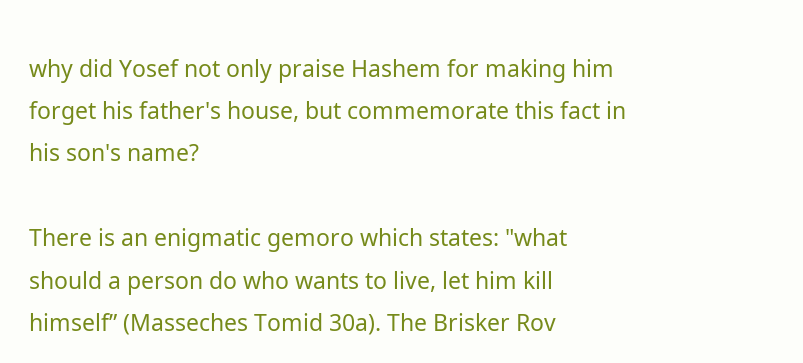why did Yosef not only praise Hashem for making him forget his father's house, but commemorate this fact in his son's name?

There is an enigmatic gemoro which states: "what should a person do who wants to live, let him kill himself” (Masseches Tomid 30a). The Brisker Rov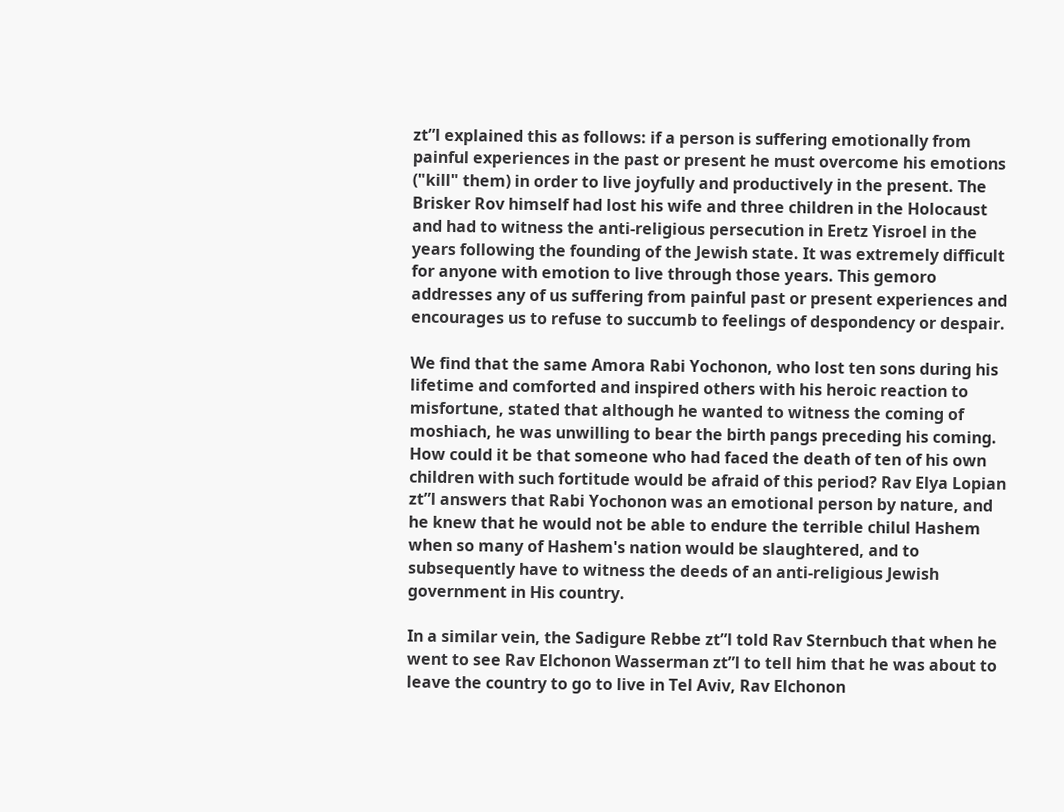zt”l explained this as follows: if a person is suffering emotionally from painful experiences in the past or present he must overcome his emotions ("kill" them) in order to live joyfully and productively in the present. The Brisker Rov himself had lost his wife and three children in the Holocaust and had to witness the anti-religious persecution in Eretz Yisroel in the years following the founding of the Jewish state. It was extremely difficult for anyone with emotion to live through those years. This gemoro addresses any of us suffering from painful past or present experiences and encourages us to refuse to succumb to feelings of despondency or despair.

We find that the same Amora Rabi Yochonon, who lost ten sons during his lifetime and comforted and inspired others with his heroic reaction to misfortune, stated that although he wanted to witness the coming of moshiach, he was unwilling to bear the birth pangs preceding his coming. How could it be that someone who had faced the death of ten of his own children with such fortitude would be afraid of this period? Rav Elya Lopian zt”l answers that Rabi Yochonon was an emotional person by nature, and he knew that he would not be able to endure the terrible chilul Hashem when so many of Hashem's nation would be slaughtered, and to subsequently have to witness the deeds of an anti-religious Jewish government in His country.

In a similar vein, the Sadigure Rebbe zt”l told Rav Sternbuch that when he went to see Rav Elchonon Wasserman zt”l to tell him that he was about to leave the country to go to live in Tel Aviv, Rav Elchonon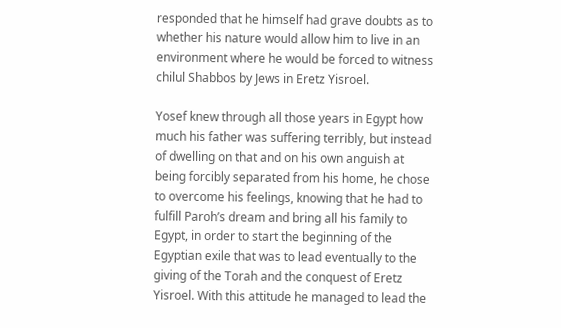responded that he himself had grave doubts as to whether his nature would allow him to live in an environment where he would be forced to witness chilul Shabbos by Jews in Eretz Yisroel.

Yosef knew through all those years in Egypt how much his father was suffering terribly, but instead of dwelling on that and on his own anguish at being forcibly separated from his home, he chose to overcome his feelings, knowing that he had to fulfill Paroh’s dream and bring all his family to Egypt, in order to start the beginning of the Egyptian exile that was to lead eventually to the giving of the Torah and the conquest of Eretz Yisroel. With this attitude he managed to lead the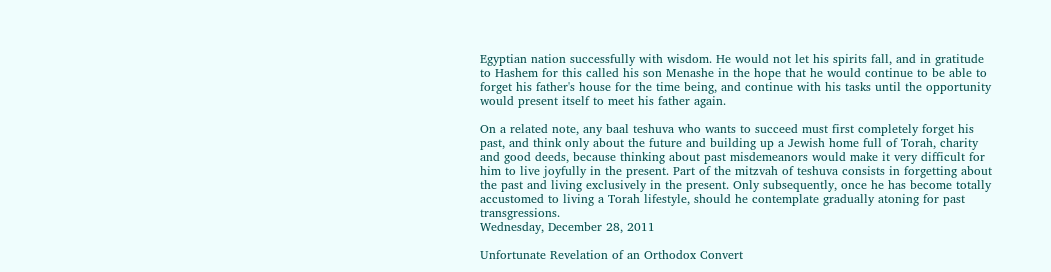Egyptian nation successfully with wisdom. He would not let his spirits fall, and in gratitude to Hashem for this called his son Menashe in the hope that he would continue to be able to forget his father's house for the time being, and continue with his tasks until the opportunity would present itself to meet his father again.

On a related note, any baal teshuva who wants to succeed must first completely forget his past, and think only about the future and building up a Jewish home full of Torah, charity and good deeds, because thinking about past misdemeanors would make it very difficult for him to live joyfully in the present. Part of the mitzvah of teshuva consists in forgetting about the past and living exclusively in the present. Only subsequently, once he has become totally accustomed to living a Torah lifestyle, should he contemplate gradually atoning for past transgressions.
Wednesday, December 28, 2011

Unfortunate Revelation of an Orthodox Convert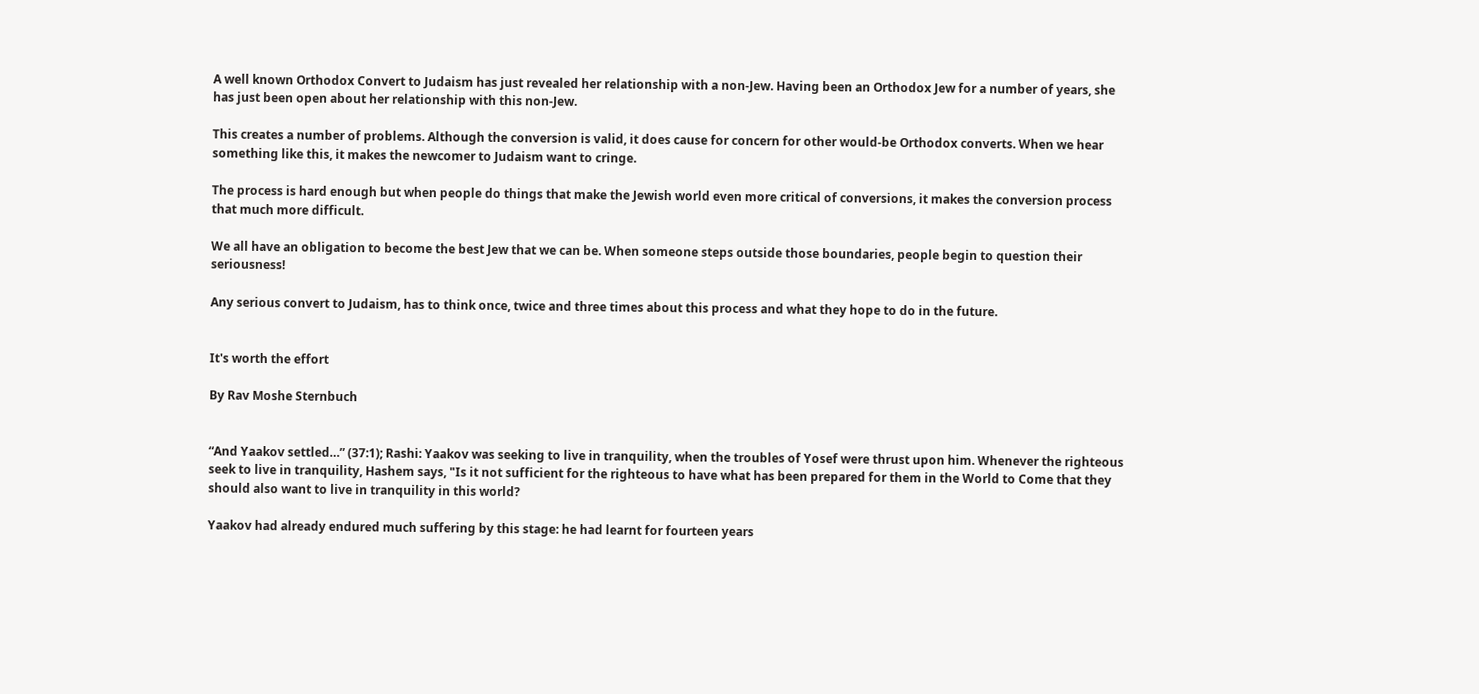A well known Orthodox Convert to Judaism has just revealed her relationship with a non-Jew. Having been an Orthodox Jew for a number of years, she has just been open about her relationship with this non-Jew.

This creates a number of problems. Although the conversion is valid, it does cause for concern for other would-be Orthodox converts. When we hear something like this, it makes the newcomer to Judaism want to cringe.

The process is hard enough but when people do things that make the Jewish world even more critical of conversions, it makes the conversion process that much more difficult.

We all have an obligation to become the best Jew that we can be. When someone steps outside those boundaries, people begin to question their seriousness!

Any serious convert to Judaism, has to think once, twice and three times about this process and what they hope to do in the future.


It's worth the effort

By Rav Moshe Sternbuch


“And Yaakov settled…” (37:1); Rashi: Yaakov was seeking to live in tranquility, when the troubles of Yosef were thrust upon him. Whenever the righteous seek to live in tranquility, Hashem says, "Is it not sufficient for the righteous to have what has been prepared for them in the World to Come that they should also want to live in tranquility in this world?

Yaakov had already endured much suffering by this stage: he had learnt for fourteen years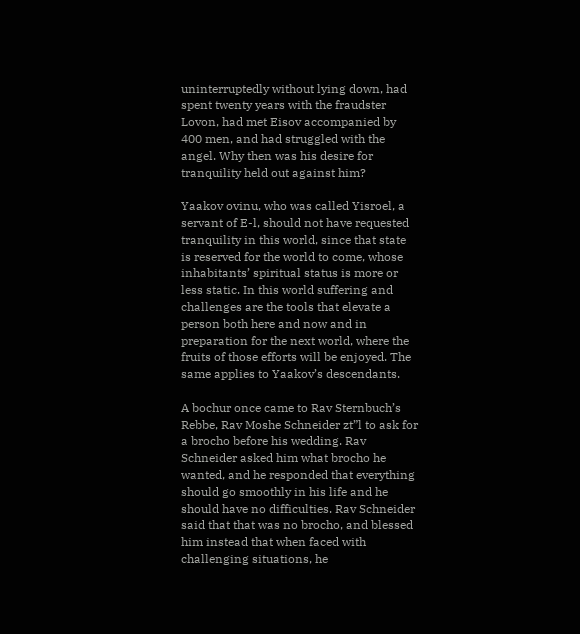uninterruptedly without lying down, had spent twenty years with the fraudster Lovon, had met Eisov accompanied by 400 men, and had struggled with the angel. Why then was his desire for tranquility held out against him?

Yaakov ovinu, who was called Yisroel, a servant of E-l, should not have requested tranquility in this world, since that state is reserved for the world to come, whose inhabitants’ spiritual status is more or less static. In this world suffering and challenges are the tools that elevate a person both here and now and in preparation for the next world, where the fruits of those efforts will be enjoyed. The same applies to Yaakov’s descendants.

A bochur once came to Rav Sternbuch’s Rebbe, Rav Moshe Schneider zt”l to ask for a brocho before his wedding. Rav Schneider asked him what brocho he wanted, and he responded that everything should go smoothly in his life and he should have no difficulties. Rav Schneider said that that was no brocho, and blessed him instead that when faced with challenging situations, he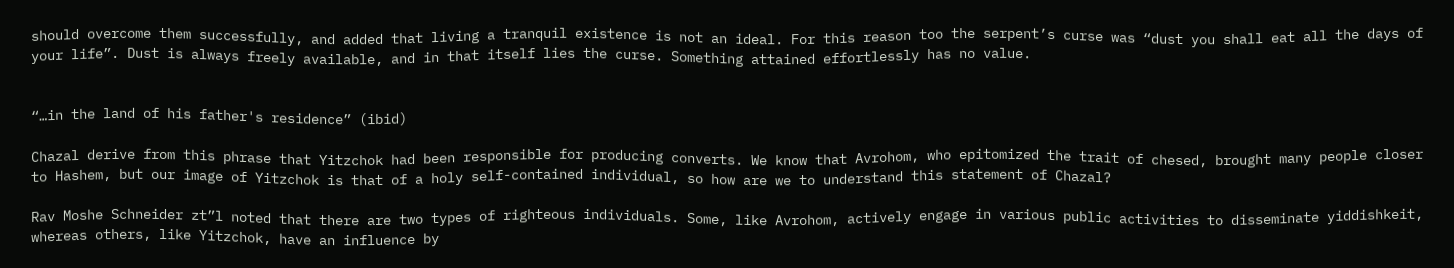should overcome them successfully, and added that living a tranquil existence is not an ideal. For this reason too the serpent’s curse was “dust you shall eat all the days of your life”. Dust is always freely available, and in that itself lies the curse. Something attained effortlessly has no value.


“…in the land of his father's residence” (ibid)

Chazal derive from this phrase that Yitzchok had been responsible for producing converts. We know that Avrohom, who epitomized the trait of chesed, brought many people closer to Hashem, but our image of Yitzchok is that of a holy self-contained individual, so how are we to understand this statement of Chazal?

Rav Moshe Schneider zt”l noted that there are two types of righteous individuals. Some, like Avrohom, actively engage in various public activities to disseminate yiddishkeit, whereas others, like Yitzchok, have an influence by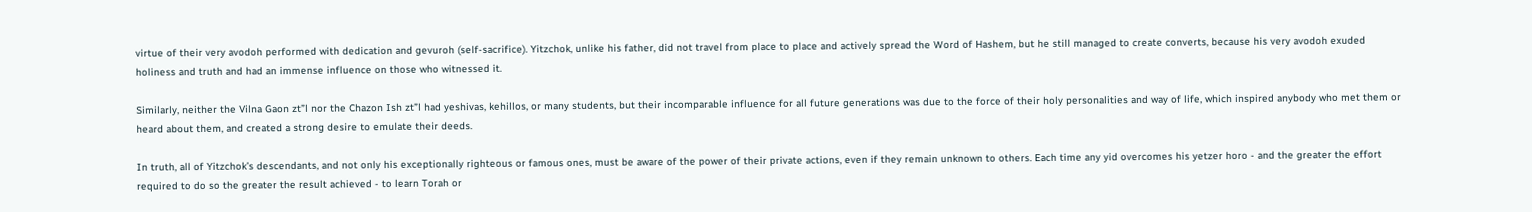virtue of their very avodoh performed with dedication and gevuroh (self-sacrifice). Yitzchok, unlike his father, did not travel from place to place and actively spread the Word of Hashem, but he still managed to create converts, because his very avodoh exuded holiness and truth and had an immense influence on those who witnessed it.

Similarly, neither the Vilna Gaon zt”l nor the Chazon Ish zt”l had yeshivas, kehillos, or many students, but their incomparable influence for all future generations was due to the force of their holy personalities and way of life, which inspired anybody who met them or heard about them, and created a strong desire to emulate their deeds.

In truth, all of Yitzchok’s descendants, and not only his exceptionally righteous or famous ones, must be aware of the power of their private actions, even if they remain unknown to others. Each time any yid overcomes his yetzer horo - and the greater the effort required to do so the greater the result achieved - to learn Torah or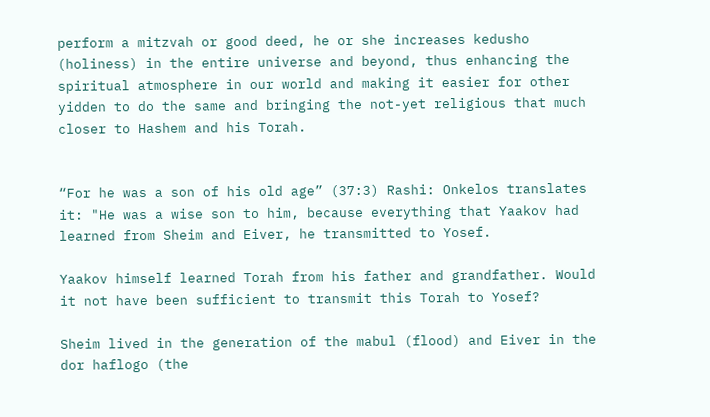perform a mitzvah or good deed, he or she increases kedusho (holiness) in the entire universe and beyond, thus enhancing the spiritual atmosphere in our world and making it easier for other yidden to do the same and bringing the not-yet religious that much closer to Hashem and his Torah.


“For he was a son of his old age” (37:3) Rashi: Onkelos translates it: "He was a wise son to him, because everything that Yaakov had learned from Sheim and Eiver, he transmitted to Yosef.

Yaakov himself learned Torah from his father and grandfather. Would it not have been sufficient to transmit this Torah to Yosef?

Sheim lived in the generation of the mabul (flood) and Eiver in the dor haflogo (the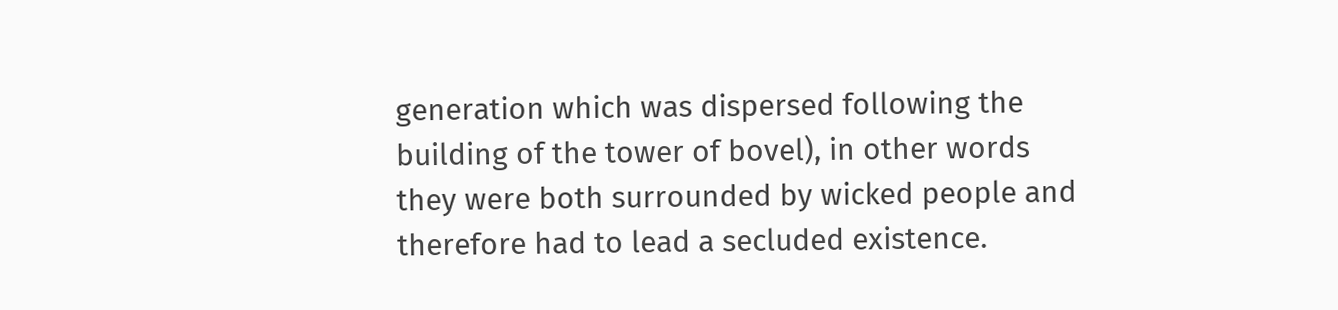generation which was dispersed following the building of the tower of bovel), in other words they were both surrounded by wicked people and therefore had to lead a secluded existence.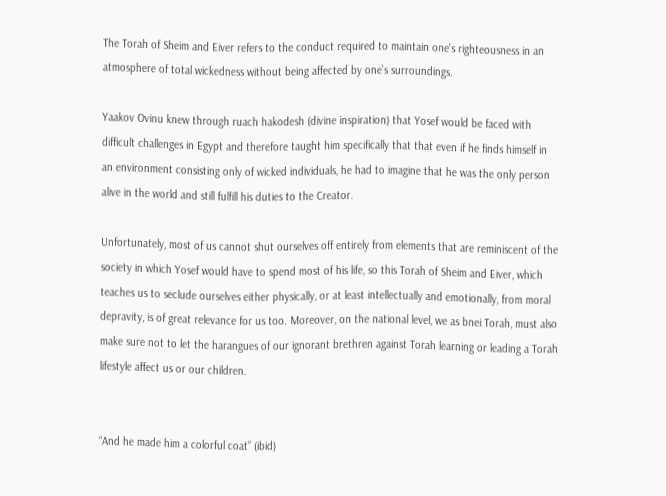The Torah of Sheim and Eiver refers to the conduct required to maintain one's righteousness in an atmosphere of total wickedness without being affected by one’s surroundings.

Yaakov Ovinu knew through ruach hakodesh (divine inspiration) that Yosef would be faced with difficult challenges in Egypt and therefore taught him specifically that that even if he finds himself in an environment consisting only of wicked individuals, he had to imagine that he was the only person alive in the world and still fulfill his duties to the Creator.

Unfortunately, most of us cannot shut ourselves off entirely from elements that are reminiscent of the society in which Yosef would have to spend most of his life, so this Torah of Sheim and Eiver, which teaches us to seclude ourselves either physically, or at least intellectually and emotionally, from moral depravity, is of great relevance for us too. Moreover, on the national level, we as bnei Torah, must also make sure not to let the harangues of our ignorant brethren against Torah learning or leading a Torah lifestyle affect us or our children.


“And he made him a colorful coat” (ibid)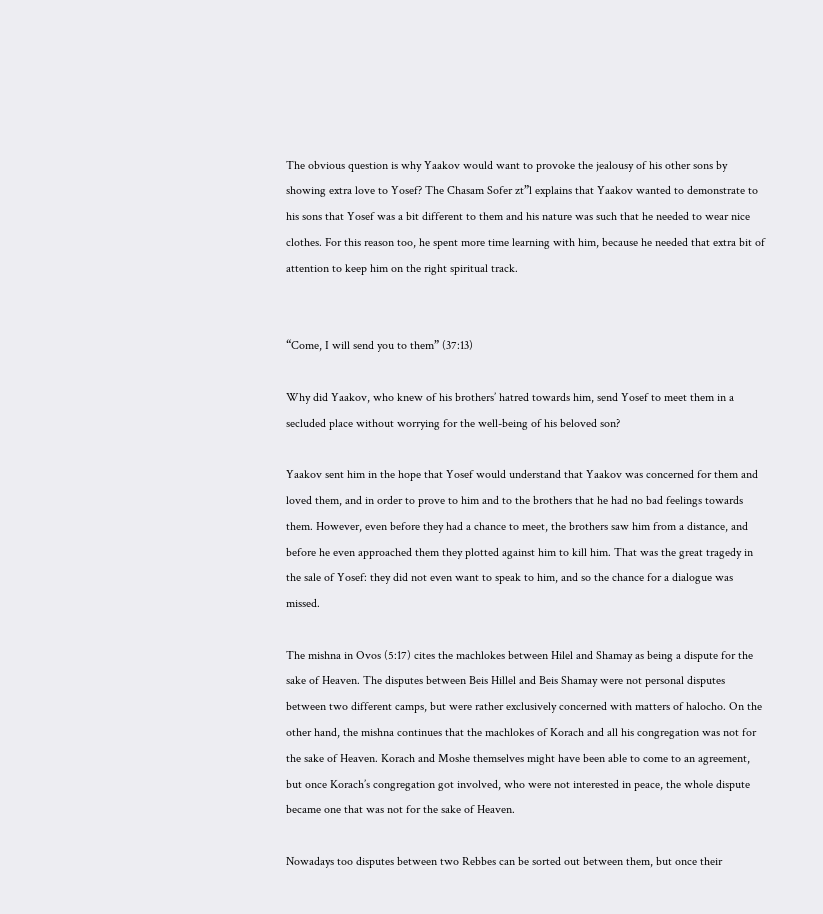The obvious question is why Yaakov would want to provoke the jealousy of his other sons by showing extra love to Yosef? The Chasam Sofer zt”l explains that Yaakov wanted to demonstrate to his sons that Yosef was a bit different to them and his nature was such that he needed to wear nice clothes. For this reason too, he spent more time learning with him, because he needed that extra bit of attention to keep him on the right spiritual track.


“Come, I will send you to them” (37:13)

Why did Yaakov, who knew of his brothers’ hatred towards him, send Yosef to meet them in a secluded place without worrying for the well-being of his beloved son?

Yaakov sent him in the hope that Yosef would understand that Yaakov was concerned for them and loved them, and in order to prove to him and to the brothers that he had no bad feelings towards them. However, even before they had a chance to meet, the brothers saw him from a distance, and before he even approached them they plotted against him to kill him. That was the great tragedy in the sale of Yosef: they did not even want to speak to him, and so the chance for a dialogue was missed.

The mishna in Ovos (5:17) cites the machlokes between Hilel and Shamay as being a dispute for the sake of Heaven. The disputes between Beis Hillel and Beis Shamay were not personal disputes between two different camps, but were rather exclusively concerned with matters of halocho. On the other hand, the mishna continues that the machlokes of Korach and all his congregation was not for the sake of Heaven. Korach and Moshe themselves might have been able to come to an agreement, but once Korach’s congregation got involved, who were not interested in peace, the whole dispute became one that was not for the sake of Heaven.

Nowadays too disputes between two Rebbes can be sorted out between them, but once their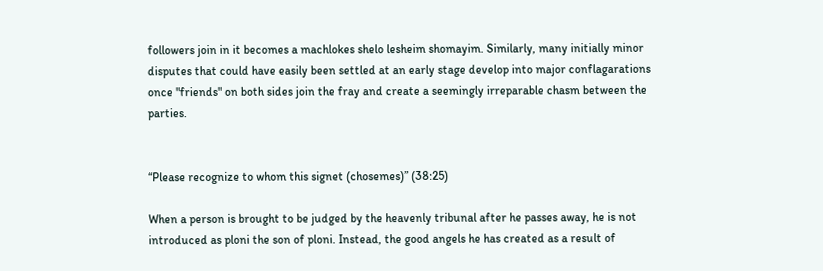followers join in it becomes a machlokes shelo lesheim shomayim. Similarly, many initially minor disputes that could have easily been settled at an early stage develop into major conflagarations once "friends" on both sides join the fray and create a seemingly irreparable chasm between the parties.


“Please recognize to whom this signet (chosemes)” (38:25)

When a person is brought to be judged by the heavenly tribunal after he passes away, he is not introduced as ploni the son of ploni. Instead, the good angels he has created as a result of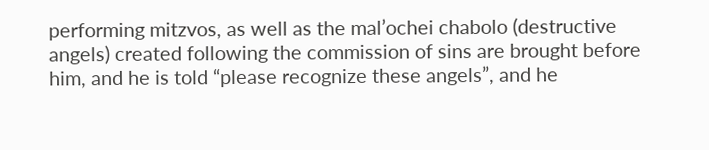performing mitzvos, as well as the mal’ochei chabolo (destructive angels) created following the commission of sins are brought before him, and he is told “please recognize these angels”, and he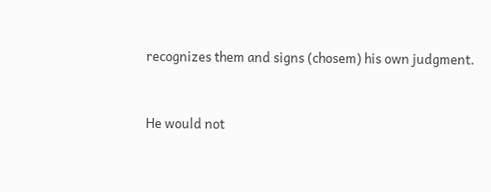recognizes them and signs (chosem) his own judgment.


He would not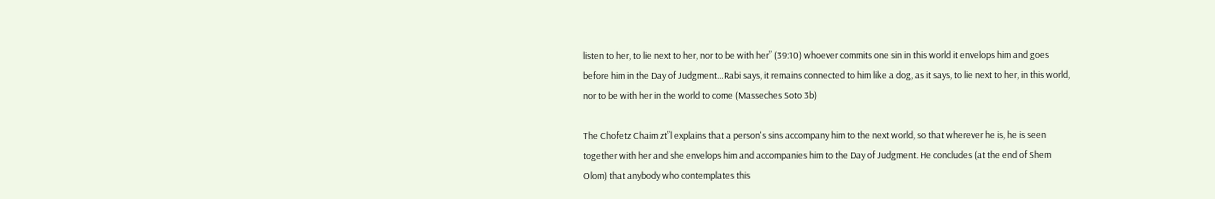listen to her, to lie next to her, nor to be with her” (39:10) whoever commits one sin in this world it envelops him and goes before him in the Day of Judgment…Rabi says, it remains connected to him like a dog, as it says, to lie next to her, in this world, nor to be with her in the world to come (Masseches Soto 3b)

The Chofetz Chaim zt”l explains that a person's sins accompany him to the next world, so that wherever he is, he is seen together with her and she envelops him and accompanies him to the Day of Judgment. He concludes (at the end of Shem Olom) that anybody who contemplates this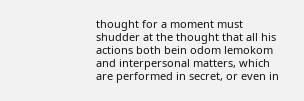thought for a moment must shudder at the thought that all his actions both bein odom lemokom and interpersonal matters, which are performed in secret, or even in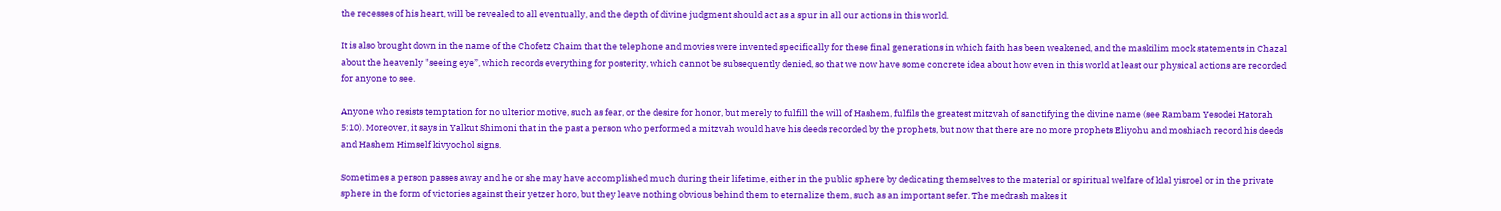the recesses of his heart, will be revealed to all eventually, and the depth of divine judgment should act as a spur in all our actions in this world.

It is also brought down in the name of the Chofetz Chaim that the telephone and movies were invented specifically for these final generations in which faith has been weakened, and the maskilim mock statements in Chazal about the heavenly "seeing eye”, which records everything for posterity, which cannot be subsequently denied, so that we now have some concrete idea about how even in this world at least our physical actions are recorded for anyone to see.

Anyone who resists temptation for no ulterior motive, such as fear, or the desire for honor, but merely to fulfill the will of Hashem, fulfils the greatest mitzvah of sanctifying the divine name (see Rambam Yesodei Hatorah 5:10). Moreover, it says in Yalkut Shimoni that in the past a person who performed a mitzvah would have his deeds recorded by the prophets, but now that there are no more prophets Eliyohu and moshiach record his deeds and Hashem Himself kivyochol signs.

Sometimes a person passes away and he or she may have accomplished much during their lifetime, either in the public sphere by dedicating themselves to the material or spiritual welfare of klal yisroel or in the private sphere in the form of victories against their yetzer horo, but they leave nothing obvious behind them to eternalize them, such as an important sefer. The medrash makes it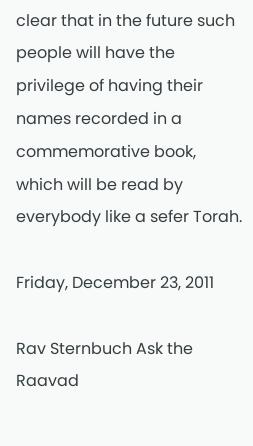clear that in the future such people will have the privilege of having their names recorded in a commemorative book, which will be read by everybody like a sefer Torah.

Friday, December 23, 2011

Rav Sternbuch Ask the Raavad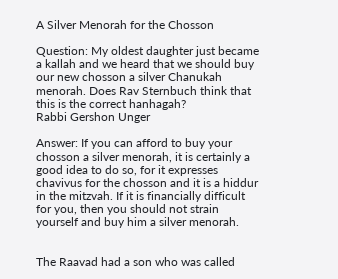A Silver Menorah for the Chosson

Question: My oldest daughter just became
a kallah and we heard that we should buy our new chosson a silver Chanukah menorah. Does Rav Sternbuch think that this is the correct hanhagah?
Rabbi Gershon Unger

Answer: If you can afford to buy your chosson a silver menorah, it is certainly a good idea to do so, for it expresses chavivus for the chosson and it is a hiddur in the mitzvah. If it is financially difficult for you, then you should not strain yourself and buy him a silver menorah.


The Raavad had a son who was called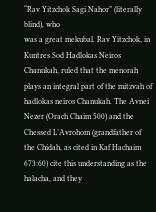“Rav Yitzchok Sagi Nahor” (literally blind), who
was a great mekubal. Rav Yitzchok, in Kuntres Sod Hadlokas Neiros Chanukah, ruled that the menorah plays an integral part of the mitzvah of hadlokas neiros Chanukah. The Avnei Nezer (Orach Chaim 500) and the Chessed L’Avrohom (grandfather of the Chidah, as cited in Kaf Hachaim 673:60) cite this understanding as the halacha, and they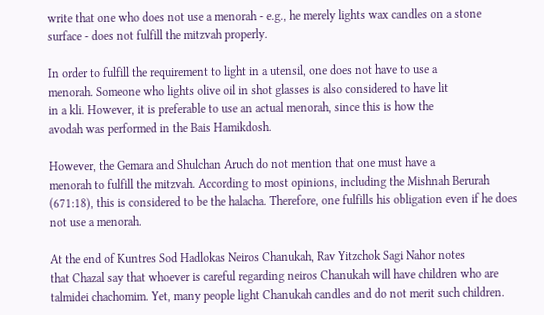write that one who does not use a menorah - e.g., he merely lights wax candles on a stone surface - does not fulfill the mitzvah properly.

In order to fulfill the requirement to light in a utensil, one does not have to use a
menorah. Someone who lights olive oil in shot glasses is also considered to have lit
in a kli. However, it is preferable to use an actual menorah, since this is how the
avodah was performed in the Bais Hamikdosh.

However, the Gemara and Shulchan Aruch do not mention that one must have a
menorah to fulfill the mitzvah. According to most opinions, including the Mishnah Berurah (671:18), this is considered to be the halacha. Therefore, one fulfills his obligation even if he does not use a menorah.

At the end of Kuntres Sod Hadlokas Neiros Chanukah, Rav Yitzchok Sagi Nahor notes
that Chazal say that whoever is careful regarding neiros Chanukah will have children who are talmidei chachomim. Yet, many people light Chanukah candles and do not merit such children.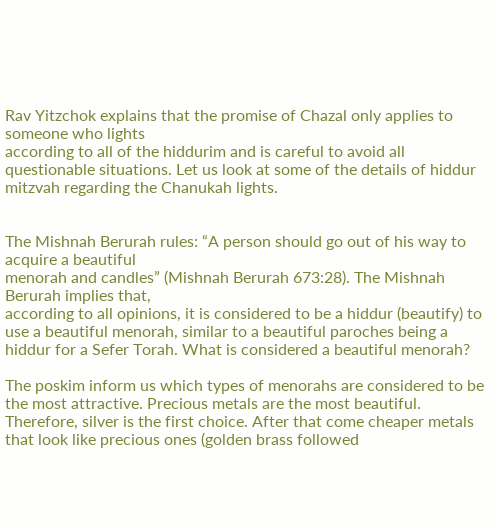Rav Yitzchok explains that the promise of Chazal only applies to someone who lights
according to all of the hiddurim and is careful to avoid all questionable situations. Let us look at some of the details of hiddur mitzvah regarding the Chanukah lights.


The Mishnah Berurah rules: “A person should go out of his way to acquire a beautiful
menorah and candles” (Mishnah Berurah 673:28). The Mishnah Berurah implies that,
according to all opinions, it is considered to be a hiddur (beautify) to use a beautiful menorah, similar to a beautiful paroches being a hiddur for a Sefer Torah. What is considered a beautiful menorah?

The poskim inform us which types of menorahs are considered to be the most attractive. Precious metals are the most beautiful. Therefore, silver is the first choice. After that come cheaper metals that look like precious ones (golden brass followed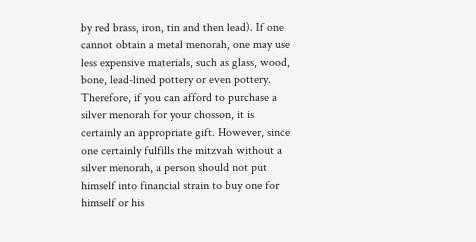by red brass, iron, tin and then lead). If one cannot obtain a metal menorah, one may use less expensive materials, such as glass, wood, bone, lead-lined pottery or even pottery. Therefore, if you can afford to purchase a silver menorah for your chosson, it is certainly an appropriate gift. However, since one certainly fulfills the mitzvah without a silver menorah, a person should not put himself into financial strain to buy one for himself or his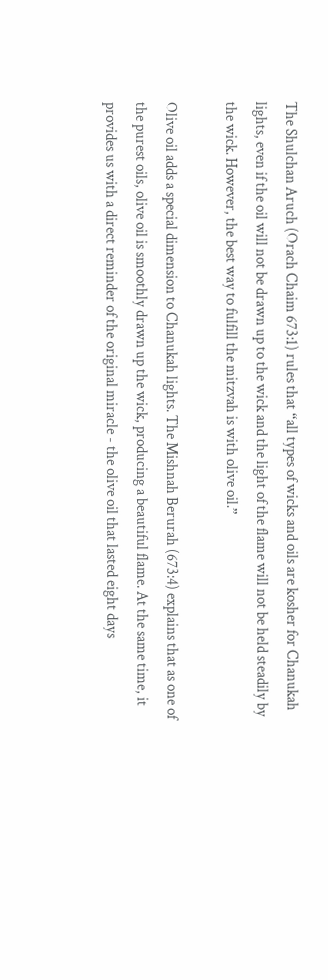The Shulchan Aruch (Orach Chaim 673:1) rules that “all types of wicks and oils are kosher for Chanukah lights, even if the oil will not be drawn up to the wick and the light of the flame will not be held steadily by the wick. However, the best way to fulfill the mitzvah is with olive oil.”

Olive oil adds a special dimension to Chanukah lights. The Mishnah Berurah (673:4) explains that as one of the purest oils, olive oil is smoothly drawn up the wick, producing a beautiful flame. At the same time, it provides us with a direct reminder of the original miracle - the olive oil that lasted eight days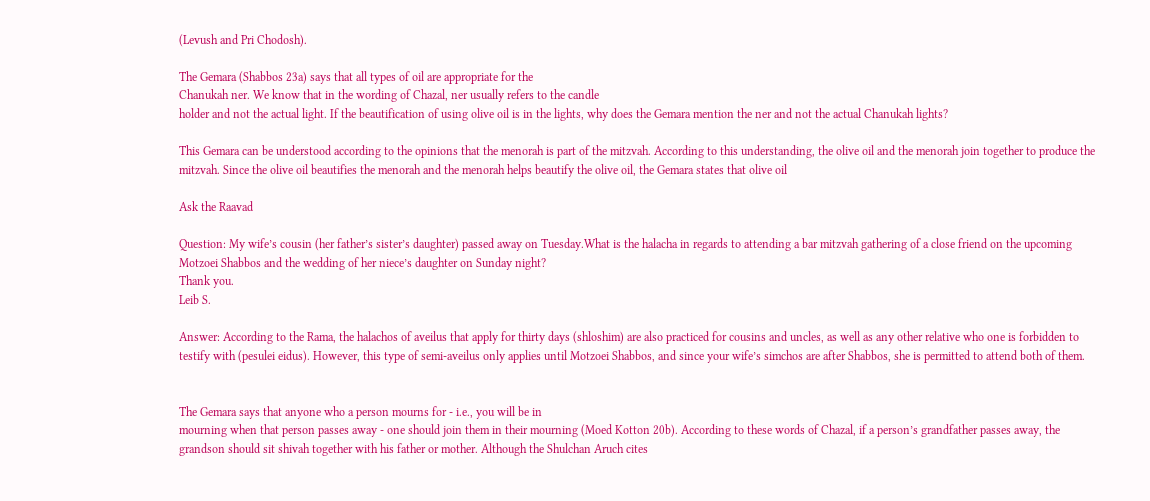(Levush and Pri Chodosh).

The Gemara (Shabbos 23a) says that all types of oil are appropriate for the
Chanukah ner. We know that in the wording of Chazal, ner usually refers to the candle
holder and not the actual light. If the beautification of using olive oil is in the lights, why does the Gemara mention the ner and not the actual Chanukah lights?

This Gemara can be understood according to the opinions that the menorah is part of the mitzvah. According to this understanding, the olive oil and the menorah join together to produce the mitzvah. Since the olive oil beautifies the menorah and the menorah helps beautify the olive oil, the Gemara states that olive oil

Ask the Raavad

Question: My wife’s cousin (her father’s sister’s daughter) passed away on Tuesday.What is the halacha in regards to attending a bar mitzvah gathering of a close friend on the upcoming Motzoei Shabbos and the wedding of her niece’s daughter on Sunday night?
Thank you.
Leib S.

Answer: According to the Rama, the halachos of aveilus that apply for thirty days (shloshim) are also practiced for cousins and uncles, as well as any other relative who one is forbidden to testify with (pesulei eidus). However, this type of semi-aveilus only applies until Motzoei Shabbos, and since your wife’s simchos are after Shabbos, she is permitted to attend both of them.


The Gemara says that anyone who a person mourns for - i.e., you will be in
mourning when that person passes away - one should join them in their mourning (Moed Kotton 20b). According to these words of Chazal, if a person’s grandfather passes away, the grandson should sit shivah together with his father or mother. Although the Shulchan Aruch cites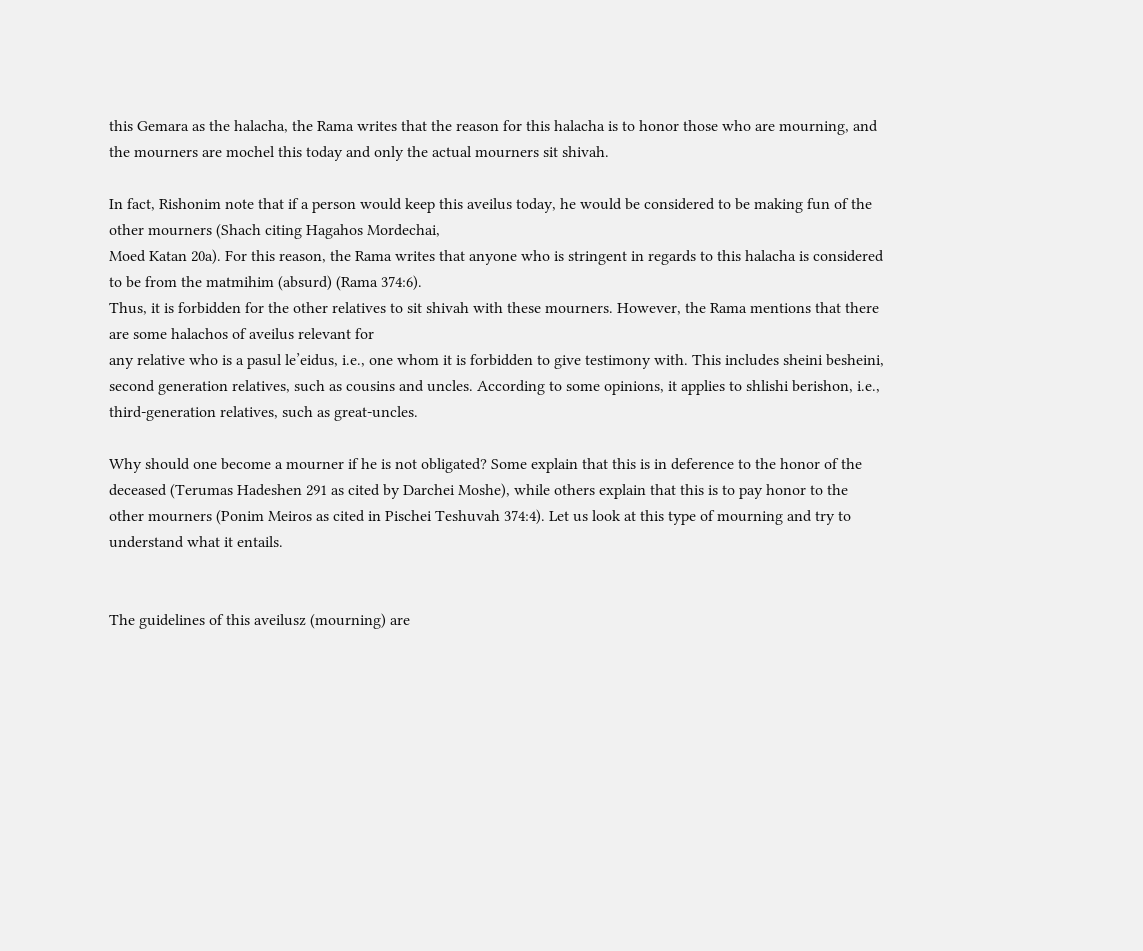this Gemara as the halacha, the Rama writes that the reason for this halacha is to honor those who are mourning, and the mourners are mochel this today and only the actual mourners sit shivah.

In fact, Rishonim note that if a person would keep this aveilus today, he would be considered to be making fun of the other mourners (Shach citing Hagahos Mordechai,
Moed Katan 20a). For this reason, the Rama writes that anyone who is stringent in regards to this halacha is considered to be from the matmihim (absurd) (Rama 374:6).
Thus, it is forbidden for the other relatives to sit shivah with these mourners. However, the Rama mentions that there are some halachos of aveilus relevant for
any relative who is a pasul le’eidus, i.e., one whom it is forbidden to give testimony with. This includes sheini besheini, second generation relatives, such as cousins and uncles. According to some opinions, it applies to shlishi berishon, i.e., third-generation relatives, such as great-uncles.

Why should one become a mourner if he is not obligated? Some explain that this is in deference to the honor of the deceased (Terumas Hadeshen 291 as cited by Darchei Moshe), while others explain that this is to pay honor to the other mourners (Ponim Meiros as cited in Pischei Teshuvah 374:4). Let us look at this type of mourning and try to understand what it entails.


The guidelines of this aveilusz (mourning) are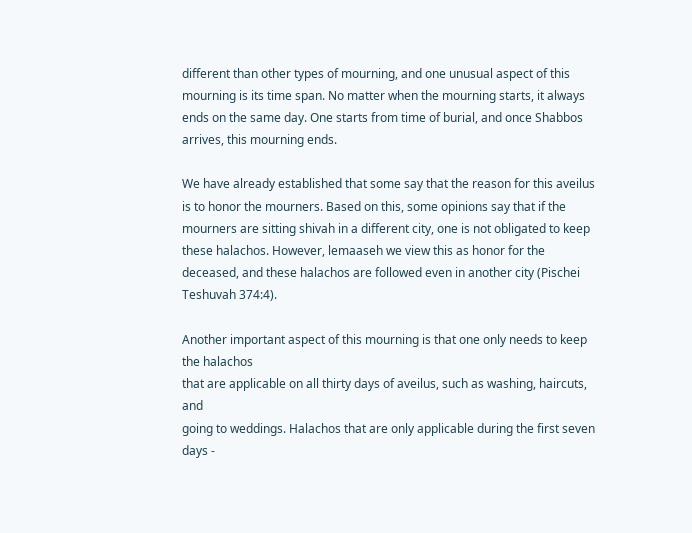different than other types of mourning, and one unusual aspect of this mourning is its time span. No matter when the mourning starts, it always ends on the same day. One starts from time of burial, and once Shabbos arrives, this mourning ends.

We have already established that some say that the reason for this aveilus is to honor the mourners. Based on this, some opinions say that if the mourners are sitting shivah in a different city, one is not obligated to keep these halachos. However, lemaaseh we view this as honor for the deceased, and these halachos are followed even in another city (Pischei Teshuvah 374:4).

Another important aspect of this mourning is that one only needs to keep the halachos
that are applicable on all thirty days of aveilus, such as washing, haircuts, and
going to weddings. Halachos that are only applicable during the first seven days -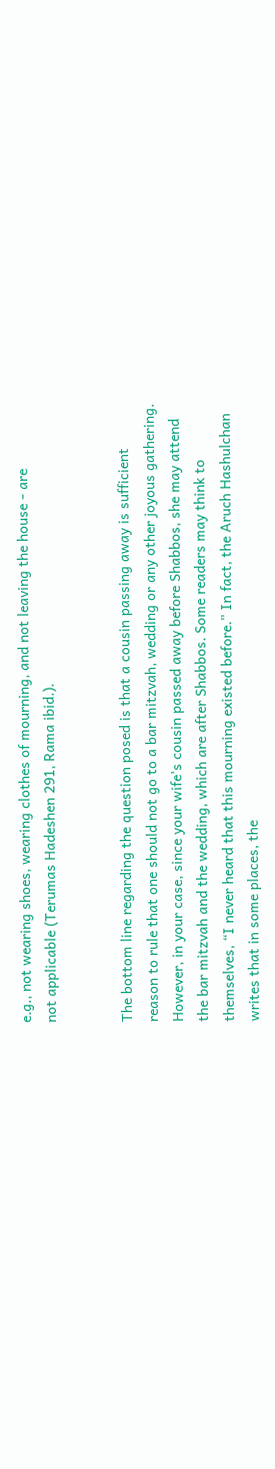e.g., not wearing shoes, wearing clothes of mourning, and not leaving the house - are
not applicable (Terumas Hadeshen 291, Rama ibid.).


The bottom line regarding the question posed is that a cousin passing away is sufficient reason to rule that one should not go to a bar mitzvah, wedding or any other joyous gathering. However, in your case, since your wife’s cousin passed away before Shabbos, she may attend the bar mitzvah and the wedding, which are after Shabbos. Some readers may think to themselves, “I never heard that this mourning existed before.” In fact, the Aruch Hashulchan writes that in some places, the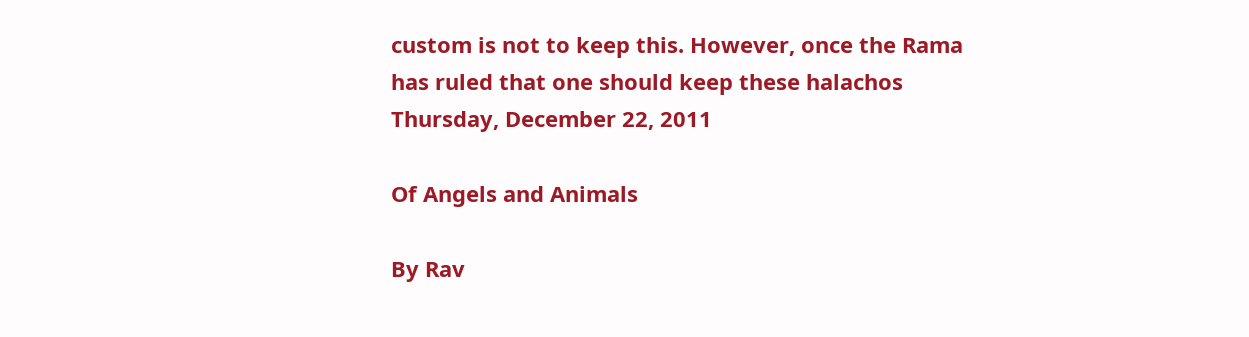custom is not to keep this. However, once the Rama has ruled that one should keep these halachos
Thursday, December 22, 2011

Of Angels and Animals

By Rav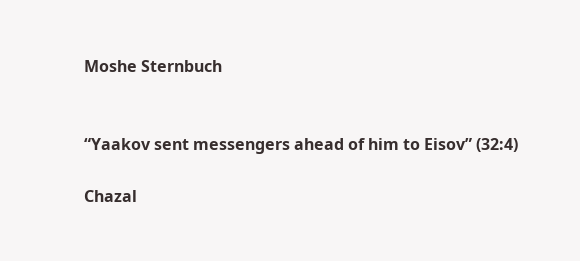Moshe Sternbuch


“Yaakov sent messengers ahead of him to Eisov” (32:4)

Chazal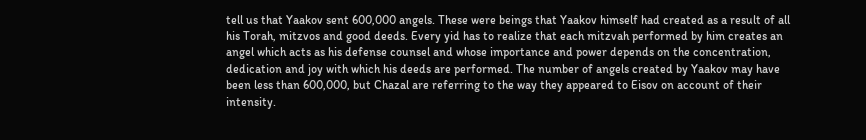tell us that Yaakov sent 600,000 angels. These were beings that Yaakov himself had created as a result of all his Torah, mitzvos and good deeds. Every yid has to realize that each mitzvah performed by him creates an angel which acts as his defense counsel and whose importance and power depends on the concentration, dedication and joy with which his deeds are performed. The number of angels created by Yaakov may have been less than 600,000, but Chazal are referring to the way they appeared to Eisov on account of their intensity.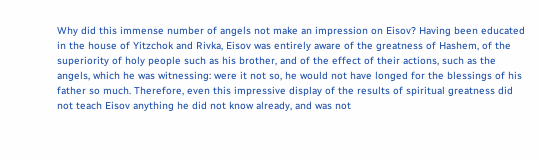Why did this immense number of angels not make an impression on Eisov? Having been educated in the house of Yitzchok and Rivka, Eisov was entirely aware of the greatness of Hashem, of the superiority of holy people such as his brother, and of the effect of their actions, such as the angels, which he was witnessing: were it not so, he would not have longed for the blessings of his father so much. Therefore, even this impressive display of the results of spiritual greatness did not teach Eisov anything he did not know already, and was not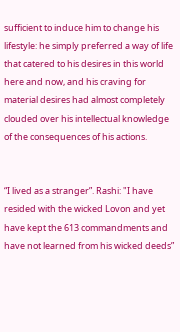sufficient to induce him to change his lifestyle: he simply preferred a way of life that catered to his desires in this world here and now, and his craving for material desires had almost completely clouded over his intellectual knowledge of the consequences of his actions.


“I lived as a stranger”. Rashi: "I have resided with the wicked Lovon and yet have kept the 613 commandments and have not learned from his wicked deeds”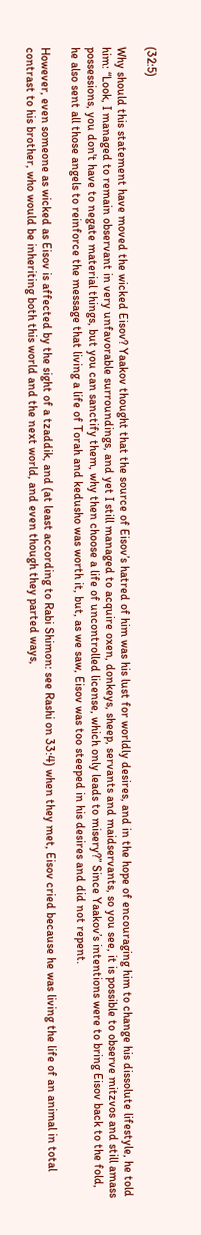(32:5)

Why should this statement have moved the wicked Eisov? Yaakov thought that the source of Eisov’s hatred of him was his lust for worldly desires, and in the hope of encouraging him to change his dissolute lifestyle, he told him: “Look, I managed to remain observant in very unfavorable surroundings, and yet I still managed to acquire oxen, donkeys, sheep, servants and maidservants, so you see, it is possible to observe mitzvos and still amass possessions, you don't have to negate material things, but you can sanctify them, why then choose a life of uncontrolled license, which only leads to misery?” Since Yaakov’s intentions were to bring Eisov back to the fold, he also sent all those angels to reinforce the message that living a life of Torah and kedusho was worth it, but, as we saw, Eisov was too steeped in his desires and did not repent.

However, even someone as wicked as Eisov is affected by the sight of a tzaddik, and (at least according to Rabi Shimon: see Rashi on 33:4) when they met, Eisov cried because he was living the life of an animal in total contrast to his brother, who would be inheriting both this world and the next world, and even though they parted ways,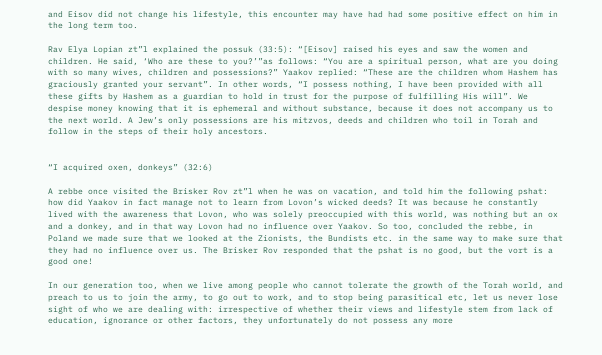and Eisov did not change his lifestyle, this encounter may have had had some positive effect on him in the long term too.

Rav Elya Lopian zt”l explained the possuk (33:5): “[Eisov] raised his eyes and saw the women and children. He said, ‘Who are these to you?’”as follows: “You are a spiritual person, what are you doing with so many wives, children and possessions?” Yaakov replied: “These are the children whom Hashem has graciously granted your servant”. In other words, “I possess nothing, I have been provided with all these gifts by Hashem as a guardian to hold in trust for the purpose of fulfilling His will”. We despise money knowing that it is ephemeral and without substance, because it does not accompany us to the next world. A Jew’s only possessions are his mitzvos, deeds and children who toil in Torah and follow in the steps of their holy ancestors.


“I acquired oxen, donkeys” (32:6)

A rebbe once visited the Brisker Rov zt”l when he was on vacation, and told him the following pshat: how did Yaakov in fact manage not to learn from Lovon’s wicked deeds? It was because he constantly lived with the awareness that Lovon, who was solely preoccupied with this world, was nothing but an ox and a donkey, and in that way Lovon had no influence over Yaakov. So too, concluded the rebbe, in Poland we made sure that we looked at the Zionists, the Bundists etc. in the same way to make sure that they had no influence over us. The Brisker Rov responded that the pshat is no good, but the vort is a good one!

In our generation too, when we live among people who cannot tolerate the growth of the Torah world, and preach to us to join the army, to go out to work, and to stop being parasitical etc, let us never lose sight of who we are dealing with: irrespective of whether their views and lifestyle stem from lack of education, ignorance or other factors, they unfortunately do not possess any more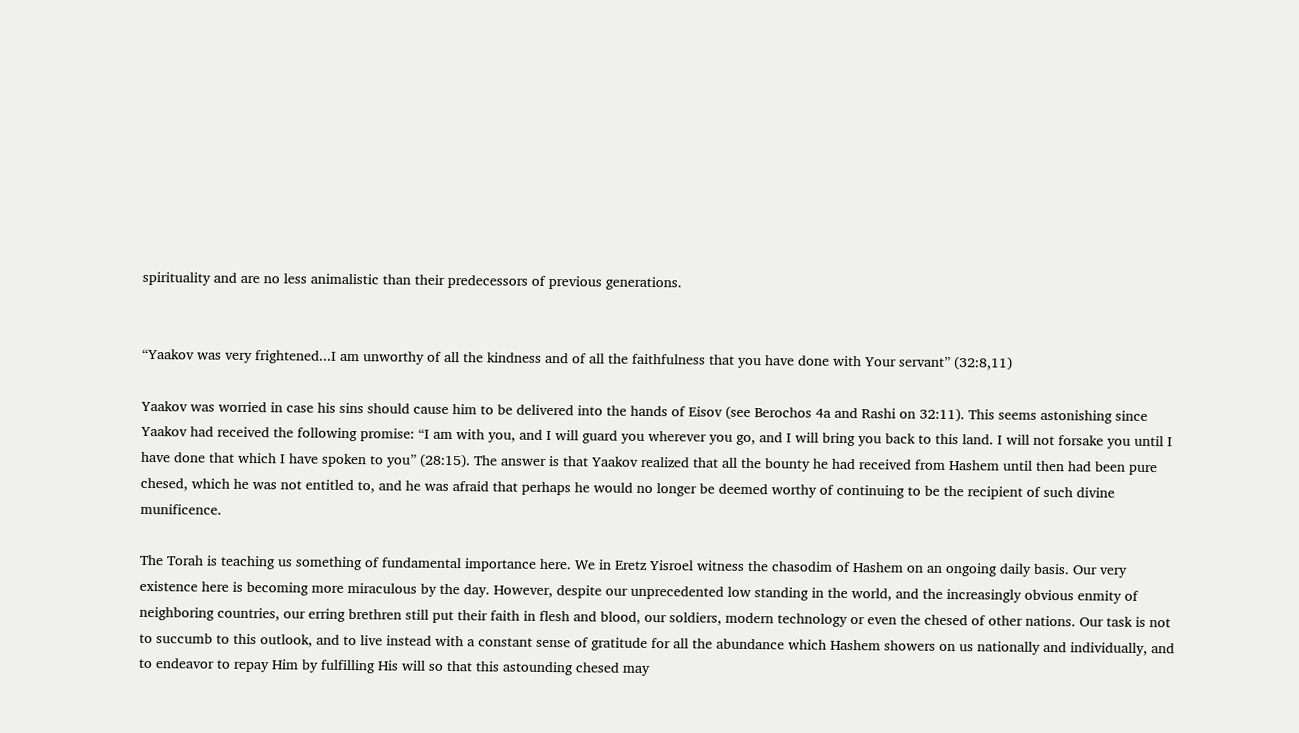spirituality and are no less animalistic than their predecessors of previous generations.


“Yaakov was very frightened...I am unworthy of all the kindness and of all the faithfulness that you have done with Your servant” (32:8,11)

Yaakov was worried in case his sins should cause him to be delivered into the hands of Eisov (see Berochos 4a and Rashi on 32:11). This seems astonishing since Yaakov had received the following promise: “I am with you, and I will guard you wherever you go, and I will bring you back to this land. I will not forsake you until I have done that which I have spoken to you” (28:15). The answer is that Yaakov realized that all the bounty he had received from Hashem until then had been pure chesed, which he was not entitled to, and he was afraid that perhaps he would no longer be deemed worthy of continuing to be the recipient of such divine munificence.

The Torah is teaching us something of fundamental importance here. We in Eretz Yisroel witness the chasodim of Hashem on an ongoing daily basis. Our very existence here is becoming more miraculous by the day. However, despite our unprecedented low standing in the world, and the increasingly obvious enmity of neighboring countries, our erring brethren still put their faith in flesh and blood, our soldiers, modern technology or even the chesed of other nations. Our task is not to succumb to this outlook, and to live instead with a constant sense of gratitude for all the abundance which Hashem showers on us nationally and individually, and to endeavor to repay Him by fulfilling His will so that this astounding chesed may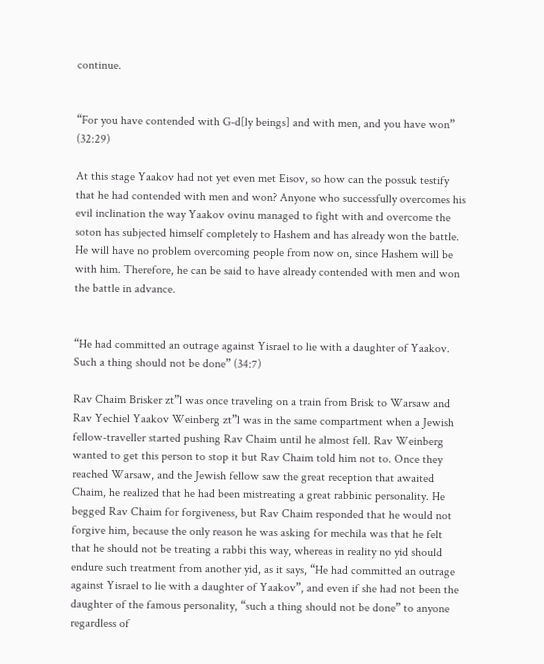continue.


“For you have contended with G-d[ly beings] and with men, and you have won” (32:29)

At this stage Yaakov had not yet even met Eisov, so how can the possuk testify that he had contended with men and won? Anyone who successfully overcomes his evil inclination the way Yaakov ovinu managed to fight with and overcome the soton has subjected himself completely to Hashem and has already won the battle. He will have no problem overcoming people from now on, since Hashem will be with him. Therefore, he can be said to have already contended with men and won the battle in advance.


“He had committed an outrage against Yisrael to lie with a daughter of Yaakov. Such a thing should not be done” (34:7)

Rav Chaim Brisker zt”l was once traveling on a train from Brisk to Warsaw and Rav Yechiel Yaakov Weinberg zt”l was in the same compartment when a Jewish fellow-traveller started pushing Rav Chaim until he almost fell. Rav Weinberg wanted to get this person to stop it but Rav Chaim told him not to. Once they reached Warsaw, and the Jewish fellow saw the great reception that awaited Chaim, he realized that he had been mistreating a great rabbinic personality. He begged Rav Chaim for forgiveness, but Rav Chaim responded that he would not forgive him, because the only reason he was asking for mechila was that he felt that he should not be treating a rabbi this way, whereas in reality no yid should endure such treatment from another yid, as it says, “He had committed an outrage against Yisrael to lie with a daughter of Yaakov”, and even if she had not been the daughter of the famous personality, “such a thing should not be done” to anyone regardless of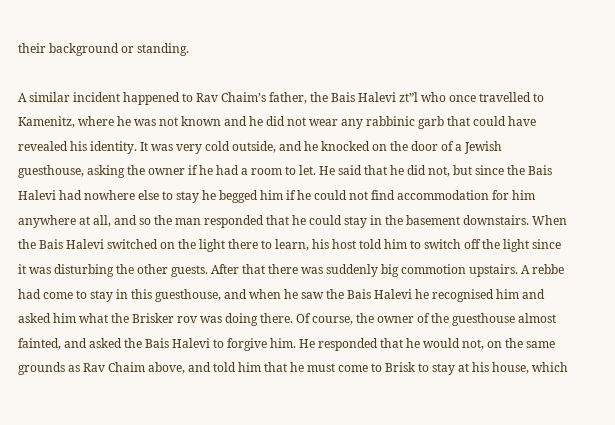their background or standing.

A similar incident happened to Rav Chaim’s father, the Bais Halevi zt”l who once travelled to Kamenitz, where he was not known and he did not wear any rabbinic garb that could have revealed his identity. It was very cold outside, and he knocked on the door of a Jewish guesthouse, asking the owner if he had a room to let. He said that he did not, but since the Bais Halevi had nowhere else to stay he begged him if he could not find accommodation for him anywhere at all, and so the man responded that he could stay in the basement downstairs. When the Bais Halevi switched on the light there to learn, his host told him to switch off the light since it was disturbing the other guests. After that there was suddenly big commotion upstairs. A rebbe had come to stay in this guesthouse, and when he saw the Bais Halevi he recognised him and asked him what the Brisker rov was doing there. Of course, the owner of the guesthouse almost fainted, and asked the Bais Halevi to forgive him. He responded that he would not, on the same grounds as Rav Chaim above, and told him that he must come to Brisk to stay at his house, which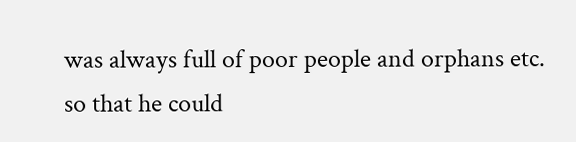was always full of poor people and orphans etc. so that he could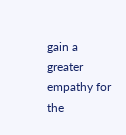gain a greater empathy for the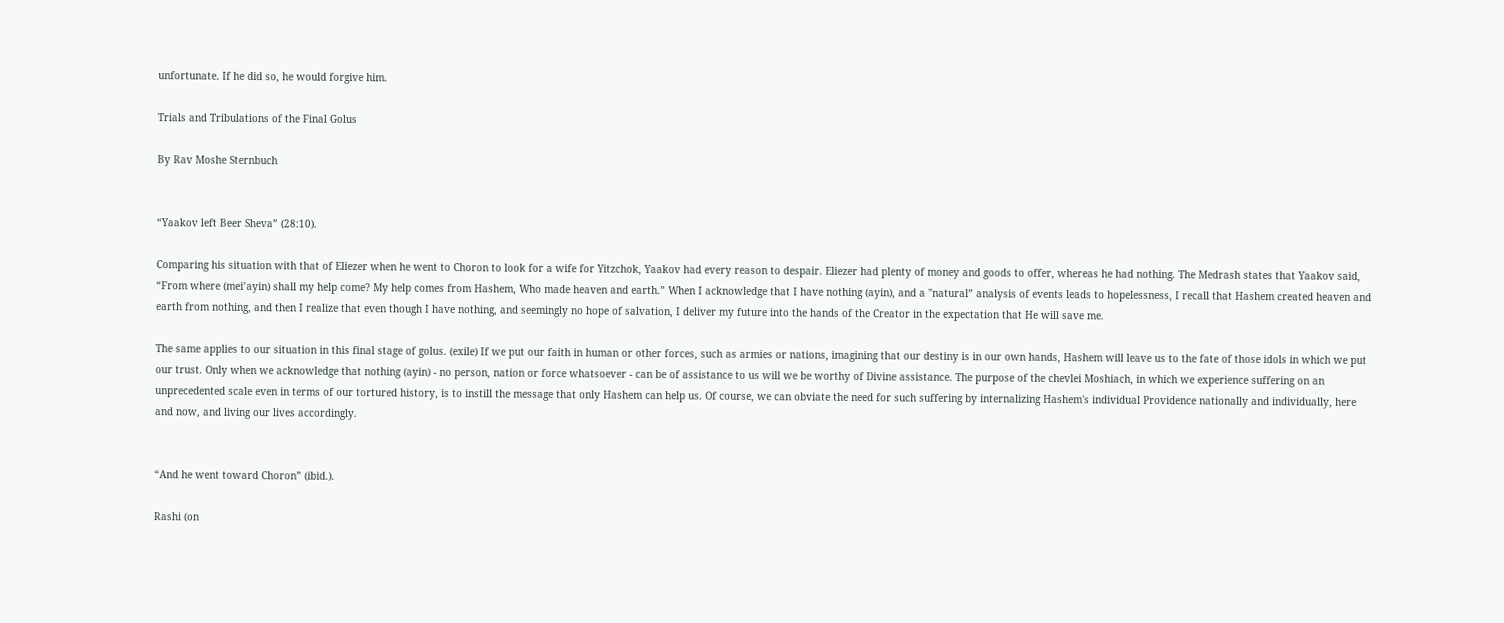unfortunate. If he did so, he would forgive him.

Trials and Tribulations of the Final Golus

By Rav Moshe Sternbuch


“Yaakov left Beer Sheva” (28:10).

Comparing his situation with that of Eliezer when he went to Choron to look for a wife for Yitzchok, Yaakov had every reason to despair. Eliezer had plenty of money and goods to offer, whereas he had nothing. The Medrash states that Yaakov said, “From where (mei’ayin) shall my help come? My help comes from Hashem, Who made heaven and earth.” When I acknowledge that I have nothing (ayin), and a "natural” analysis of events leads to hopelessness, I recall that Hashem created heaven and earth from nothing, and then I realize that even though I have nothing, and seemingly no hope of salvation, I deliver my future into the hands of the Creator in the expectation that He will save me.

The same applies to our situation in this final stage of golus. (exile) If we put our faith in human or other forces, such as armies or nations, imagining that our destiny is in our own hands, Hashem will leave us to the fate of those idols in which we put our trust. Only when we acknowledge that nothing (ayin) - no person, nation or force whatsoever - can be of assistance to us will we be worthy of Divine assistance. The purpose of the chevlei Moshiach, in which we experience suffering on an unprecedented scale even in terms of our tortured history, is to instill the message that only Hashem can help us. Of course, we can obviate the need for such suffering by internalizing Hashem's individual Providence nationally and individually, here and now, and living our lives accordingly.


“And he went toward Choron” (ibid.).

Rashi (on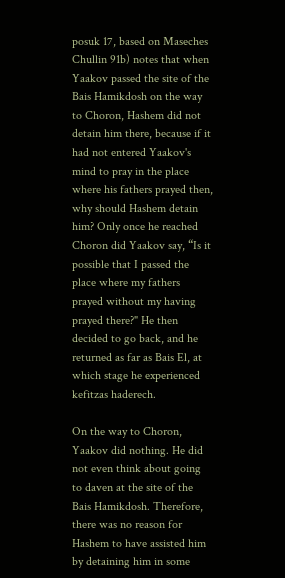posuk 17, based on Maseches Chullin 91b) notes that when Yaakov passed the site of the Bais Hamikdosh on the way to Choron, Hashem did not detain him there, because if it had not entered Yaakov's mind to pray in the place where his fathers prayed then, why should Hashem detain him? Only once he reached Choron did Yaakov say, “Is it possible that I passed the place where my fathers prayed without my having prayed there?" He then decided to go back, and he returned as far as Bais El, at which stage he experienced kefitzas haderech.

On the way to Choron, Yaakov did nothing. He did not even think about going to daven at the site of the Bais Hamikdosh. Therefore, there was no reason for Hashem to have assisted him by detaining him in some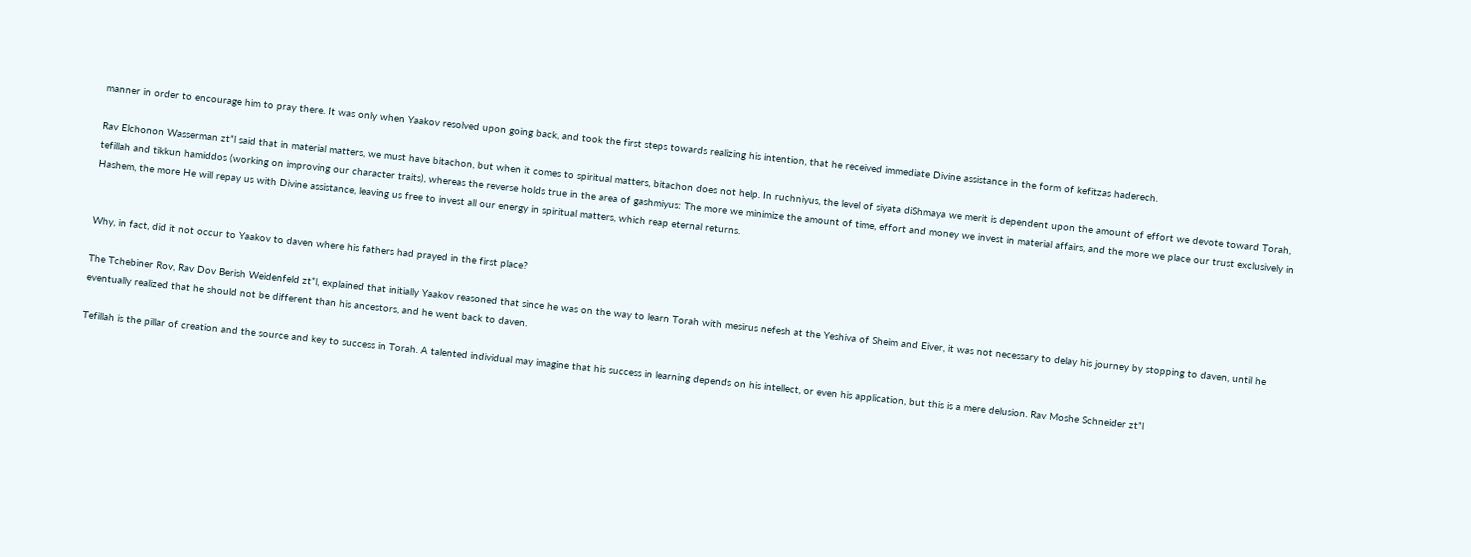manner in order to encourage him to pray there. It was only when Yaakov resolved upon going back, and took the first steps towards realizing his intention, that he received immediate Divine assistance in the form of kefitzas haderech.

Rav Elchonon Wasserman zt”l said that in material matters, we must have bitachon, but when it comes to spiritual matters, bitachon does not help. In ruchniyus, the level of siyata diShmaya we merit is dependent upon the amount of effort we devote toward Torah, tefillah and tikkun hamiddos (working on improving our character traits), whereas the reverse holds true in the area of gashmiyus: The more we minimize the amount of time, effort and money we invest in material affairs, and the more we place our trust exclusively in Hashem, the more He will repay us with Divine assistance, leaving us free to invest all our energy in spiritual matters, which reap eternal returns.


Why, in fact, did it not occur to Yaakov to daven where his fathers had prayed in the first place?

The Tchebiner Rov, Rav Dov Berish Weidenfeld zt”l, explained that initially Yaakov reasoned that since he was on the way to learn Torah with mesirus nefesh at the Yeshiva of Sheim and Eiver, it was not necessary to delay his journey by stopping to daven, until he eventually realized that he should not be different than his ancestors, and he went back to daven.

Tefillah is the pillar of creation and the source and key to success in Torah. A talented individual may imagine that his success in learning depends on his intellect, or even his application, but this is a mere delusion. Rav Moshe Schneider zt”l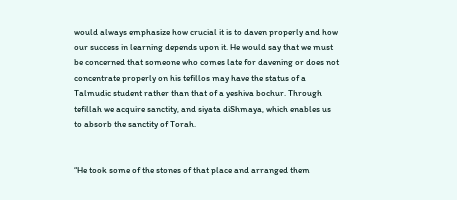would always emphasize how crucial it is to daven properly and how our success in learning depends upon it. He would say that we must be concerned that someone who comes late for davening or does not concentrate properly on his tefillos may have the status of a Talmudic student rather than that of a yeshiva bochur. Through tefillah we acquire sanctity, and siyata diShmaya, which enables us to absorb the sanctity of Torah.


“He took some of the stones of that place and arranged them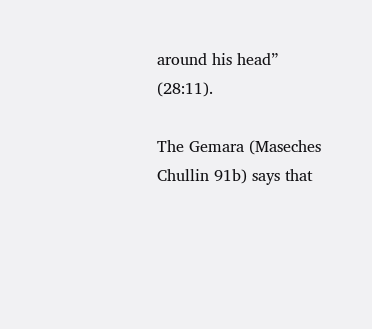around his head” (28:11).

The Gemara (Maseches Chullin 91b) says that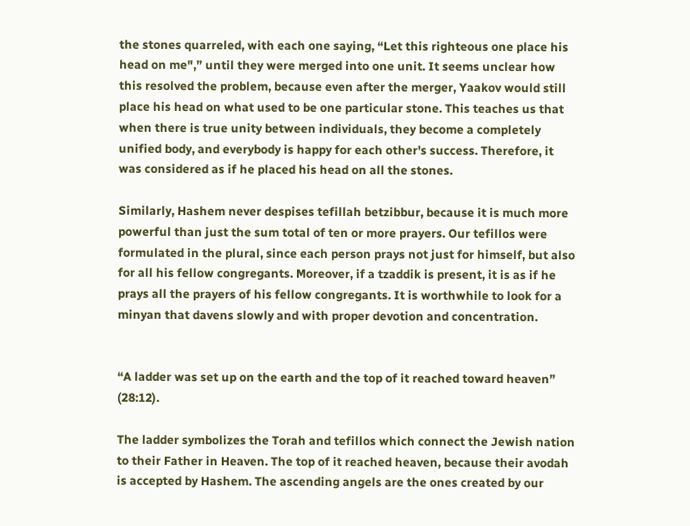the stones quarreled, with each one saying, “Let this righteous one place his head on me",” until they were merged into one unit. It seems unclear how this resolved the problem, because even after the merger, Yaakov would still place his head on what used to be one particular stone. This teaches us that when there is true unity between individuals, they become a completely unified body, and everybody is happy for each other's success. Therefore, it was considered as if he placed his head on all the stones.

Similarly, Hashem never despises tefillah betzibbur, because it is much more powerful than just the sum total of ten or more prayers. Our tefillos were formulated in the plural, since each person prays not just for himself, but also for all his fellow congregants. Moreover, if a tzaddik is present, it is as if he prays all the prayers of his fellow congregants. It is worthwhile to look for a minyan that davens slowly and with proper devotion and concentration.


“A ladder was set up on the earth and the top of it reached toward heaven” (28:12).

The ladder symbolizes the Torah and tefillos which connect the Jewish nation to their Father in Heaven. The top of it reached heaven, because their avodah is accepted by Hashem. The ascending angels are the ones created by our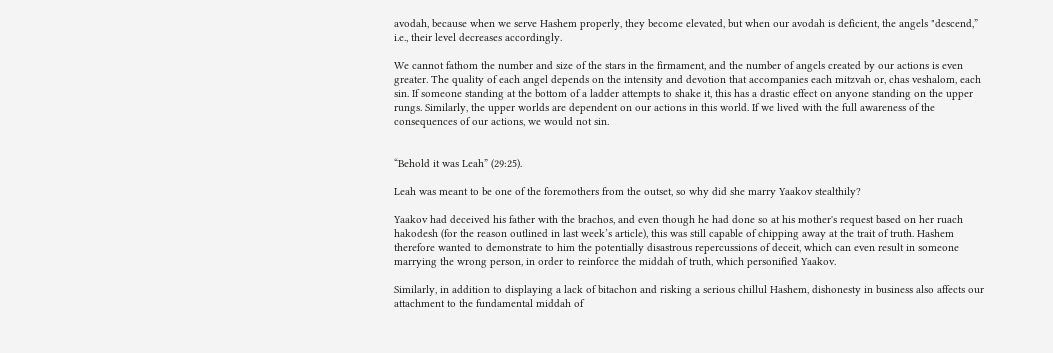avodah, because when we serve Hashem properly, they become elevated, but when our avodah is deficient, the angels "descend,” i.e., their level decreases accordingly.

We cannot fathom the number and size of the stars in the firmament, and the number of angels created by our actions is even greater. The quality of each angel depends on the intensity and devotion that accompanies each mitzvah or, chas veshalom, each sin. If someone standing at the bottom of a ladder attempts to shake it, this has a drastic effect on anyone standing on the upper rungs. Similarly, the upper worlds are dependent on our actions in this world. If we lived with the full awareness of the consequences of our actions, we would not sin.


“Behold it was Leah” (29:25).

Leah was meant to be one of the foremothers from the outset, so why did she marry Yaakov stealthily?

Yaakov had deceived his father with the brachos, and even though he had done so at his mother's request based on her ruach hakodesh (for the reason outlined in last week’s article), this was still capable of chipping away at the trait of truth. Hashem therefore wanted to demonstrate to him the potentially disastrous repercussions of deceit, which can even result in someone marrying the wrong person, in order to reinforce the middah of truth, which personified Yaakov.

Similarly, in addition to displaying a lack of bitachon and risking a serious chillul Hashem, dishonesty in business also affects our attachment to the fundamental middah of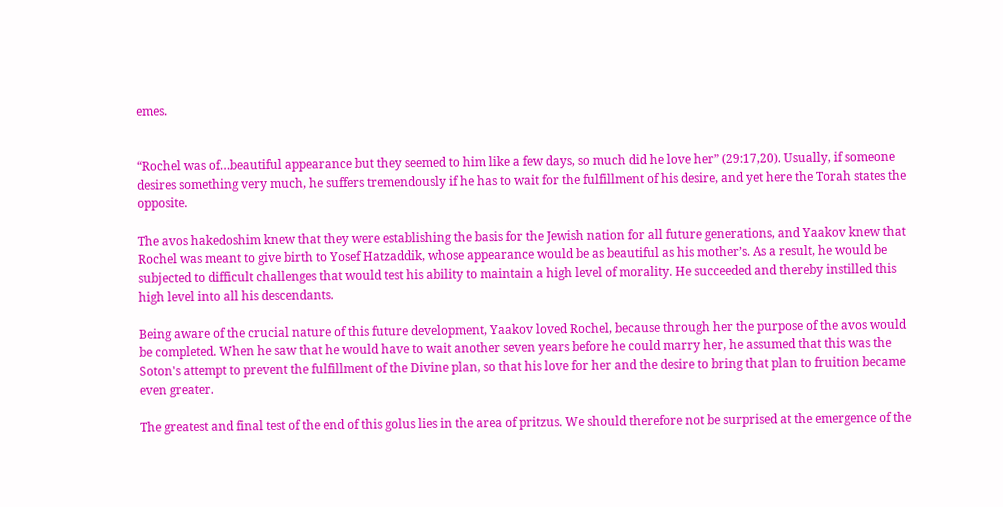emes.


“Rochel was of…beautiful appearance but they seemed to him like a few days, so much did he love her” (29:17,20). Usually, if someone desires something very much, he suffers tremendously if he has to wait for the fulfillment of his desire, and yet here the Torah states the opposite.

The avos hakedoshim knew that they were establishing the basis for the Jewish nation for all future generations, and Yaakov knew that Rochel was meant to give birth to Yosef Hatzaddik, whose appearance would be as beautiful as his mother’s. As a result, he would be subjected to difficult challenges that would test his ability to maintain a high level of morality. He succeeded and thereby instilled this high level into all his descendants.

Being aware of the crucial nature of this future development, Yaakov loved Rochel, because through her the purpose of the avos would be completed. When he saw that he would have to wait another seven years before he could marry her, he assumed that this was the Soton's attempt to prevent the fulfillment of the Divine plan, so that his love for her and the desire to bring that plan to fruition became even greater.

The greatest and final test of the end of this golus lies in the area of pritzus. We should therefore not be surprised at the emergence of the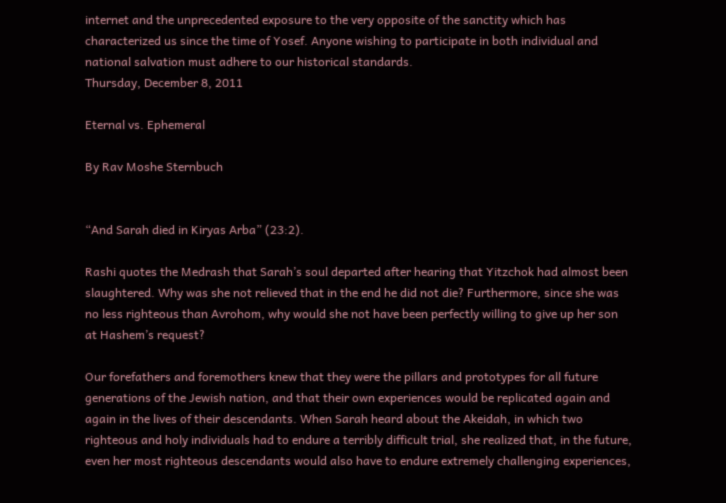internet and the unprecedented exposure to the very opposite of the sanctity which has characterized us since the time of Yosef. Anyone wishing to participate in both individual and national salvation must adhere to our historical standards.
Thursday, December 8, 2011

Eternal vs. Ephemeral

By Rav Moshe Sternbuch


“And Sarah died in Kiryas Arba” (23:2).

Rashi quotes the Medrash that Sarah’s soul departed after hearing that Yitzchok had almost been slaughtered. Why was she not relieved that in the end he did not die? Furthermore, since she was no less righteous than Avrohom, why would she not have been perfectly willing to give up her son at Hashem’s request?

Our forefathers and foremothers knew that they were the pillars and prototypes for all future generations of the Jewish nation, and that their own experiences would be replicated again and again in the lives of their descendants. When Sarah heard about the Akeidah, in which two righteous and holy individuals had to endure a terribly difficult trial, she realized that, in the future, even her most righteous descendants would also have to endure extremely challenging experiences,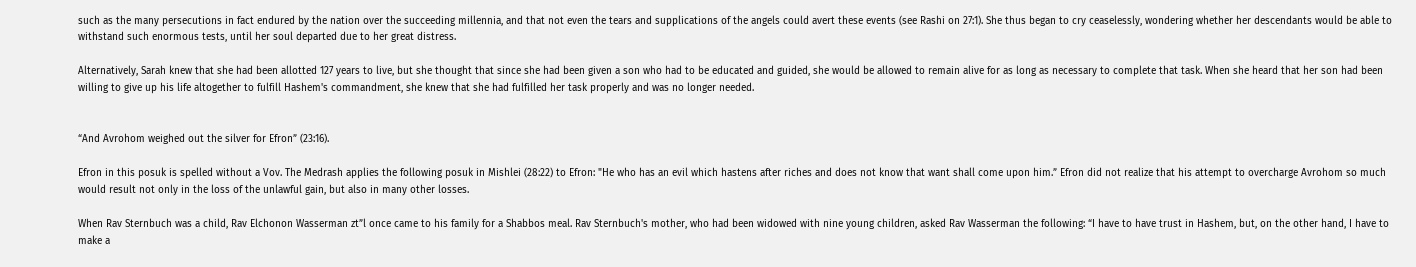such as the many persecutions in fact endured by the nation over the succeeding millennia, and that not even the tears and supplications of the angels could avert these events (see Rashi on 27:1). She thus began to cry ceaselessly, wondering whether her descendants would be able to withstand such enormous tests, until her soul departed due to her great distress.

Alternatively, Sarah knew that she had been allotted 127 years to live, but she thought that since she had been given a son who had to be educated and guided, she would be allowed to remain alive for as long as necessary to complete that task. When she heard that her son had been willing to give up his life altogether to fulfill Hashem's commandment, she knew that she had fulfilled her task properly and was no longer needed.


“And Avrohom weighed out the silver for Efron” (23:16).

Efron in this posuk is spelled without a Vov. The Medrash applies the following posuk in Mishlei (28:22) to Efron: "He who has an evil which hastens after riches and does not know that want shall come upon him.” Efron did not realize that his attempt to overcharge Avrohom so much would result not only in the loss of the unlawful gain, but also in many other losses.

When Rav Sternbuch was a child, Rav Elchonon Wasserman zt”l once came to his family for a Shabbos meal. Rav Sternbuch's mother, who had been widowed with nine young children, asked Rav Wasserman the following: “I have to have trust in Hashem, but, on the other hand, I have to make a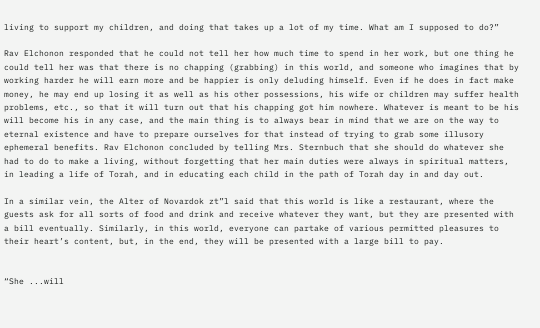living to support my children, and doing that takes up a lot of my time. What am I supposed to do?”

Rav Elchonon responded that he could not tell her how much time to spend in her work, but one thing he could tell her was that there is no chapping (grabbing) in this world, and someone who imagines that by working harder he will earn more and be happier is only deluding himself. Even if he does in fact make money, he may end up losing it as well as his other possessions, his wife or children may suffer health problems, etc., so that it will turn out that his chapping got him nowhere. Whatever is meant to be his will become his in any case, and the main thing is to always bear in mind that we are on the way to eternal existence and have to prepare ourselves for that instead of trying to grab some illusory ephemeral benefits. Rav Elchonon concluded by telling Mrs. Sternbuch that she should do whatever she had to do to make a living, without forgetting that her main duties were always in spiritual matters, in leading a life of Torah, and in educating each child in the path of Torah day in and day out.

In a similar vein, the Alter of Novardok zt”l said that this world is like a restaurant, where the guests ask for all sorts of food and drink and receive whatever they want, but they are presented with a bill eventually. Similarly, in this world, everyone can partake of various permitted pleasures to their heart’s content, but, in the end, they will be presented with a large bill to pay.


“She ...will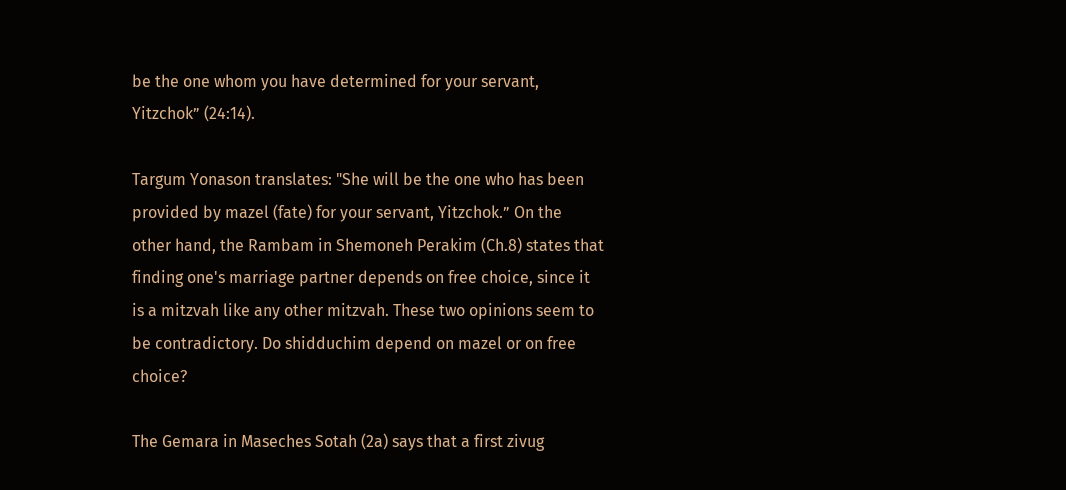be the one whom you have determined for your servant, Yitzchok” (24:14).

Targum Yonason translates: "She will be the one who has been provided by mazel (fate) for your servant, Yitzchok.” On the other hand, the Rambam in Shemoneh Perakim (Ch.8) states that finding one's marriage partner depends on free choice, since it is a mitzvah like any other mitzvah. These two opinions seem to be contradictory. Do shidduchim depend on mazel or on free choice?

The Gemara in Maseches Sotah (2a) says that a first zivug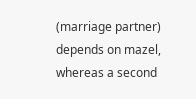(marriage partner) depends on mazel, whereas a second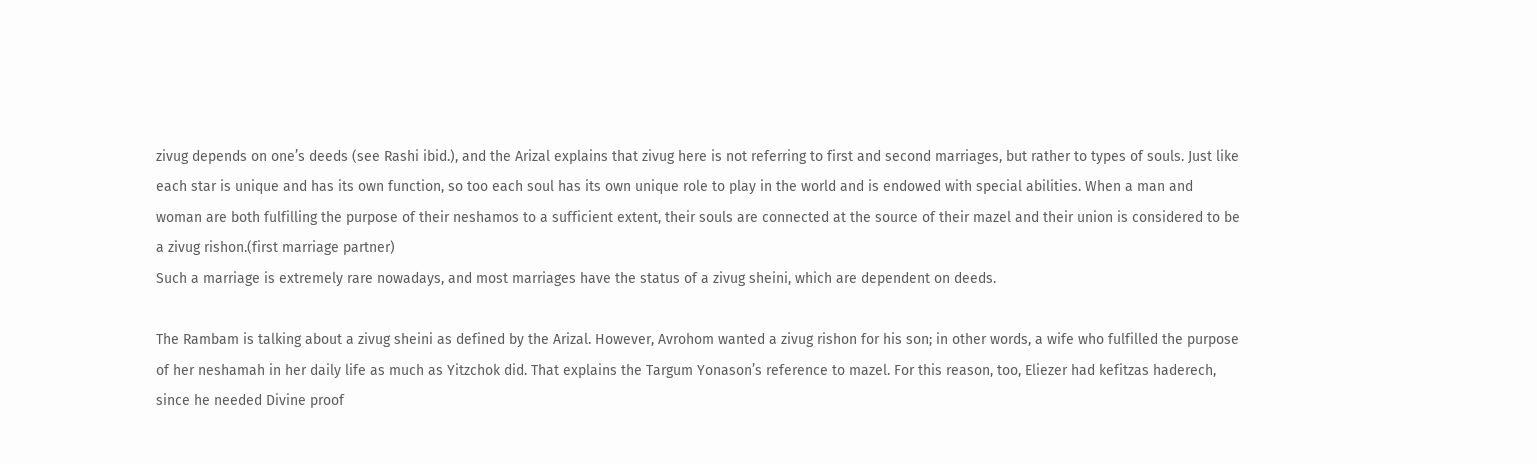zivug depends on one’s deeds (see Rashi ibid.), and the Arizal explains that zivug here is not referring to first and second marriages, but rather to types of souls. Just like each star is unique and has its own function, so too each soul has its own unique role to play in the world and is endowed with special abilities. When a man and woman are both fulfilling the purpose of their neshamos to a sufficient extent, their souls are connected at the source of their mazel and their union is considered to be a zivug rishon.(first marriage partner)
Such a marriage is extremely rare nowadays, and most marriages have the status of a zivug sheini, which are dependent on deeds.

The Rambam is talking about a zivug sheini as defined by the Arizal. However, Avrohom wanted a zivug rishon for his son; in other words, a wife who fulfilled the purpose of her neshamah in her daily life as much as Yitzchok did. That explains the Targum Yonason’s reference to mazel. For this reason, too, Eliezer had kefitzas haderech, since he needed Divine proof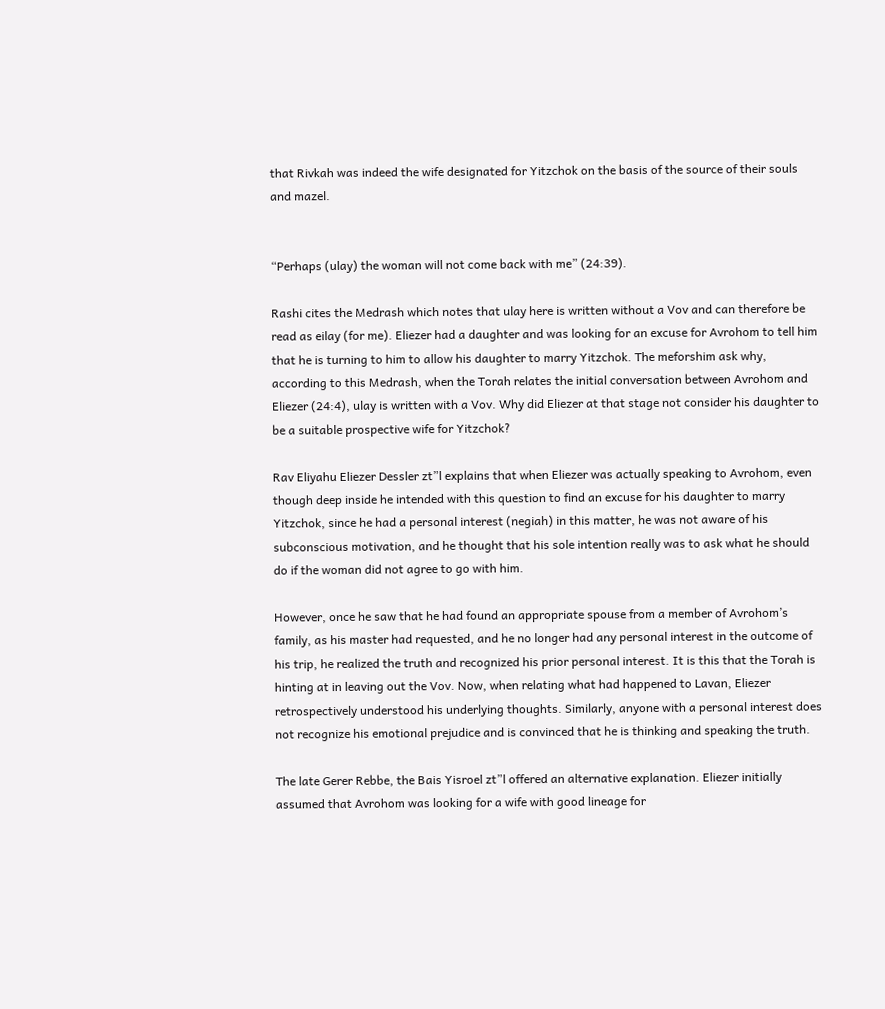that Rivkah was indeed the wife designated for Yitzchok on the basis of the source of their souls and mazel.


“Perhaps (ulay) the woman will not come back with me” (24:39).

Rashi cites the Medrash which notes that ulay here is written without a Vov and can therefore be read as eilay (for me). Eliezer had a daughter and was looking for an excuse for Avrohom to tell him that he is turning to him to allow his daughter to marry Yitzchok. The meforshim ask why, according to this Medrash, when the Torah relates the initial conversation between Avrohom and Eliezer (24:4), ulay is written with a Vov. Why did Eliezer at that stage not consider his daughter to be a suitable prospective wife for Yitzchok?

Rav Eliyahu Eliezer Dessler zt”l explains that when Eliezer was actually speaking to Avrohom, even though deep inside he intended with this question to find an excuse for his daughter to marry Yitzchok, since he had a personal interest (negiah) in this matter, he was not aware of his subconscious motivation, and he thought that his sole intention really was to ask what he should do if the woman did not agree to go with him.

However, once he saw that he had found an appropriate spouse from a member of Avrohom’s family, as his master had requested, and he no longer had any personal interest in the outcome of his trip, he realized the truth and recognized his prior personal interest. It is this that the Torah is hinting at in leaving out the Vov. Now, when relating what had happened to Lavan, Eliezer retrospectively understood his underlying thoughts. Similarly, anyone with a personal interest does not recognize his emotional prejudice and is convinced that he is thinking and speaking the truth.

The late Gerer Rebbe, the Bais Yisroel zt”l offered an alternative explanation. Eliezer initially assumed that Avrohom was looking for a wife with good lineage for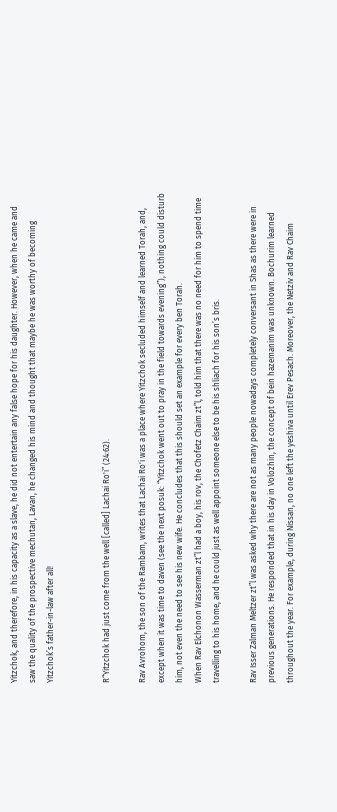Yitzchok, and therefore, in his capacity as a slave, he did not entertain any false hope for his daughter. However, when he came and saw the quality of the prospective mechutan, Lavan, he changed his mind and thought that maybe he was worthy of becoming Yitzchok’s father-in-law after all!


R“Yitzchok had just come from the well [called] Lachai Ro'i” (24:62).

Rav Avrohom, the son of the Rambam, writes that Lachai Ro'i was a place where Yitzchok secluded himself and learned Torah, and, except when it was time to daven (see the next posuk: “Yitzchok went out to pray in the field towards evening”), nothing could disturb him, not even the need to see his new wife. He concludes that this should set an example for every ben Torah.
When Rav Elchonon Wasserman zt”l had a boy, his rov, the Chofetz Chaim zt”l, told him that there was no need for him to spend time travelling to his home, and he could just as well appoint someone else to be his shliach for his son’s bris.

Rav Isser Zalman Meltzer zt”l was asked why there are not as many people nowadays completely conversant in Shas as there were in previous generations. He responded that in his day in Volozhin, the concept of bein hazemanim was unknown. Bochurim learned throughout the year. For example, during Nissan, no one left the yeshiva until Erev Pesach. Moreover, the Netziv and Rav Chaim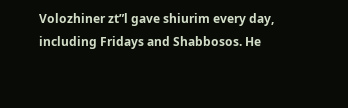Volozhiner zt”l gave shiurim every day, including Fridays and Shabbosos. He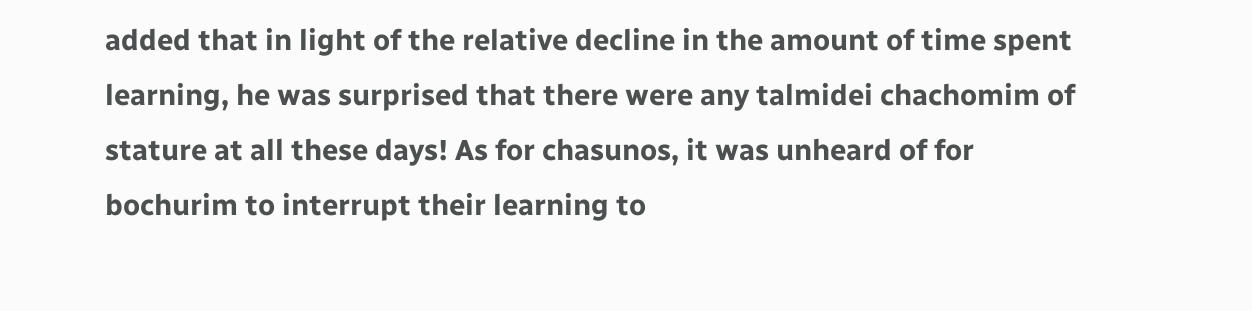added that in light of the relative decline in the amount of time spent learning, he was surprised that there were any talmidei chachomim of stature at all these days! As for chasunos, it was unheard of for bochurim to interrupt their learning to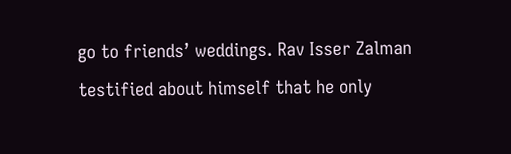go to friends’ weddings. Rav Isser Zalman testified about himself that he only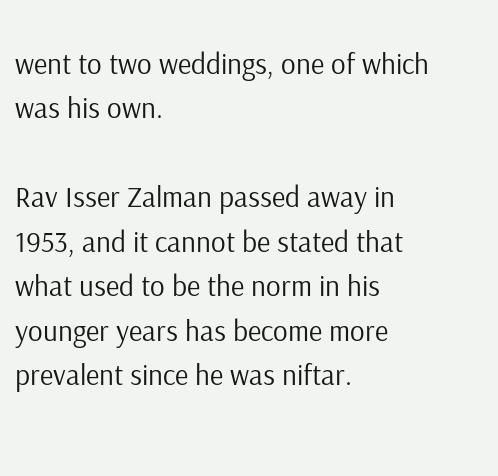went to two weddings, one of which was his own.

Rav Isser Zalman passed away in 1953, and it cannot be stated that what used to be the norm in his younger years has become more prevalent since he was niftar.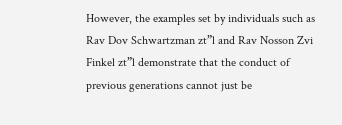However, the examples set by individuals such as Rav Dov Schwartzman zt”l and Rav Nosson Zvi Finkel zt”l demonstrate that the conduct of previous generations cannot just be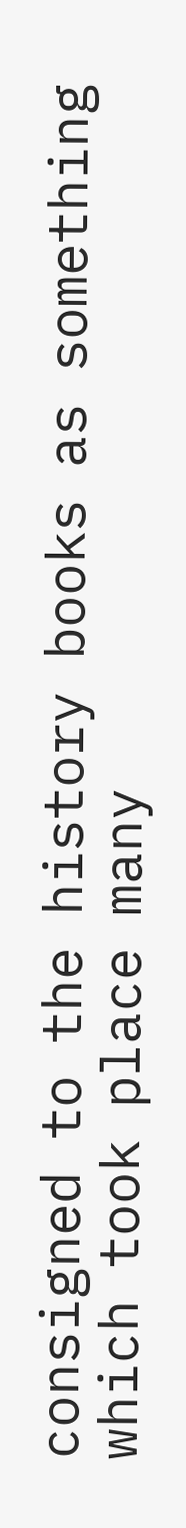consigned to the history books as something which took place many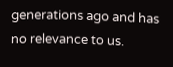generations ago and has no relevance to us.